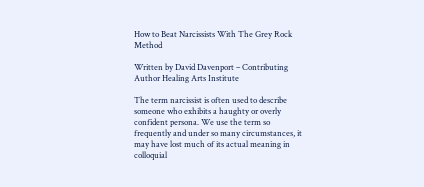How to Beat Narcissists With The Grey Rock Method

Written by David Davenport – Contributing Author Healing Arts Institute

The term narcissist is often used to describe someone who exhibits a haughty or overly confident persona. We use the term so frequently and under so many circumstances, it may have lost much of its actual meaning in colloquial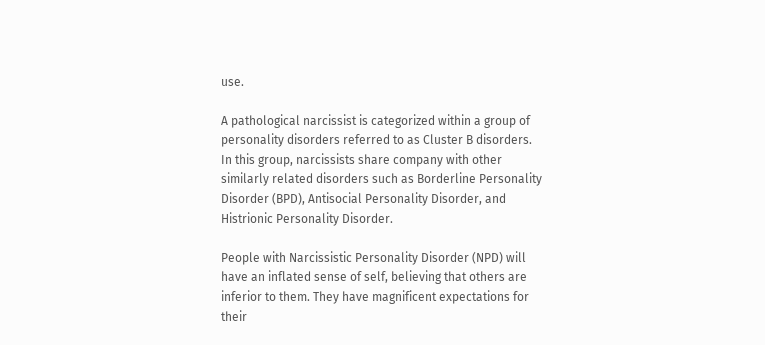use.

A pathological narcissist is categorized within a group of personality disorders referred to as Cluster B disorders. In this group, narcissists share company with other similarly related disorders such as Borderline Personality Disorder (BPD), Antisocial Personality Disorder, and Histrionic Personality Disorder.

People with Narcissistic Personality Disorder (NPD) will have an inflated sense of self, believing that others are inferior to them. They have magnificent expectations for their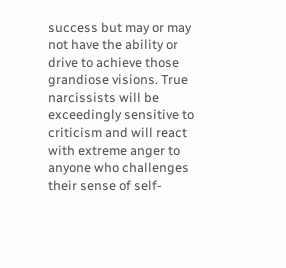success but may or may not have the ability or drive to achieve those grandiose visions. True narcissists will be exceedingly sensitive to criticism and will react with extreme anger to anyone who challenges their sense of self-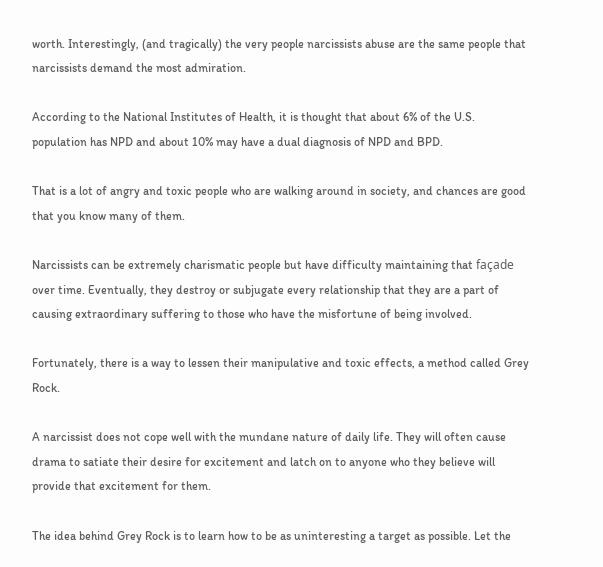worth. Interestingly, (and tragically) the very people narcissists abuse are the same people that narcissists demand the most admiration.

According to the National Institutes of Health, it is thought that about 6% of the U.S. population has NPD and about 10% may have a dual diagnosis of NPD and BPD.

That is a lot of angry and toxic people who are walking around in society, and chances are good that you know many of them.

Narcissists can be extremely charismatic people but have difficulty maintaining that façade over time. Eventually, they destroy or subjugate every relationship that they are a part of causing extraordinary suffering to those who have the misfortune of being involved.

Fortunately, there is a way to lessen their manipulative and toxic effects, a method called Grey Rock.

A narcissist does not cope well with the mundane nature of daily life. They will often cause drama to satiate their desire for excitement and latch on to anyone who they believe will provide that excitement for them.

The idea behind Grey Rock is to learn how to be as uninteresting a target as possible. Let the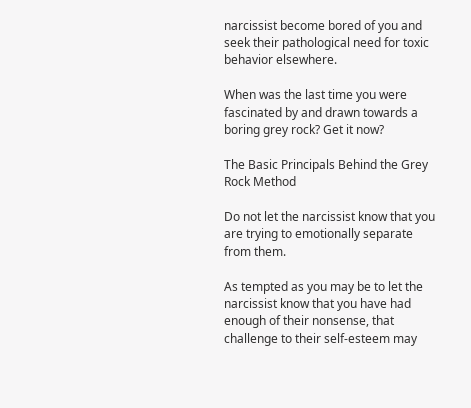narcissist become bored of you and seek their pathological need for toxic behavior elsewhere.

When was the last time you were fascinated by and drawn towards a boring grey rock? Get it now?

The Basic Principals Behind the Grey Rock Method

Do not let the narcissist know that you are trying to emotionally separate from them.

As tempted as you may be to let the narcissist know that you have had enough of their nonsense, that challenge to their self-esteem may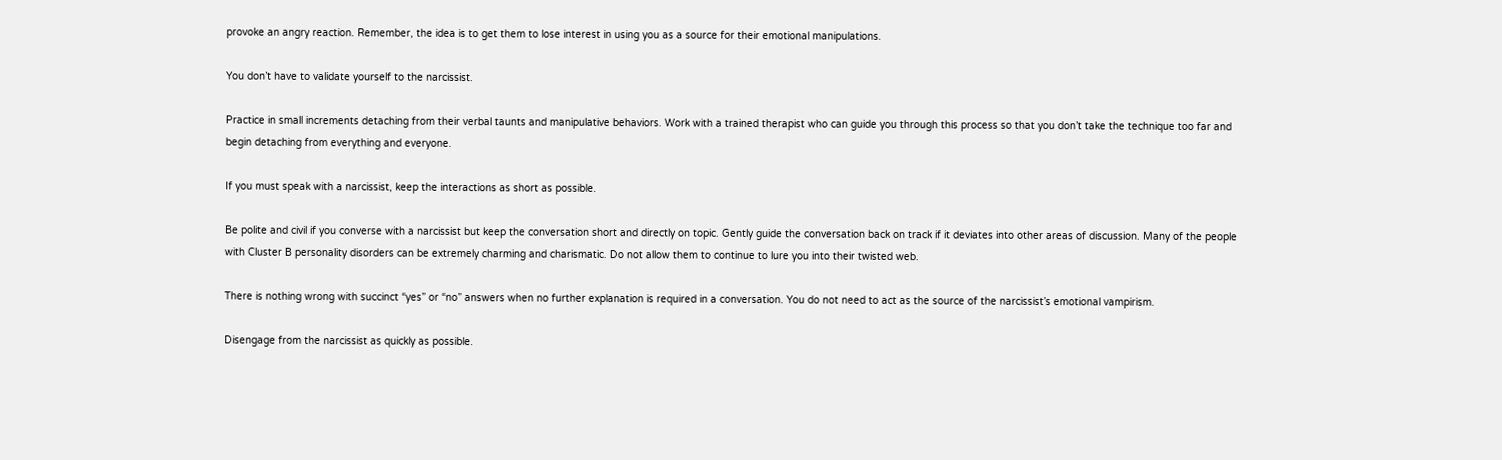provoke an angry reaction. Remember, the idea is to get them to lose interest in using you as a source for their emotional manipulations.

You don’t have to validate yourself to the narcissist.

Practice in small increments detaching from their verbal taunts and manipulative behaviors. Work with a trained therapist who can guide you through this process so that you don’t take the technique too far and begin detaching from everything and everyone.

If you must speak with a narcissist, keep the interactions as short as possible.

Be polite and civil if you converse with a narcissist but keep the conversation short and directly on topic. Gently guide the conversation back on track if it deviates into other areas of discussion. Many of the people with Cluster B personality disorders can be extremely charming and charismatic. Do not allow them to continue to lure you into their twisted web.

There is nothing wrong with succinct “yes” or “no” answers when no further explanation is required in a conversation. You do not need to act as the source of the narcissist’s emotional vampirism.

Disengage from the narcissist as quickly as possible.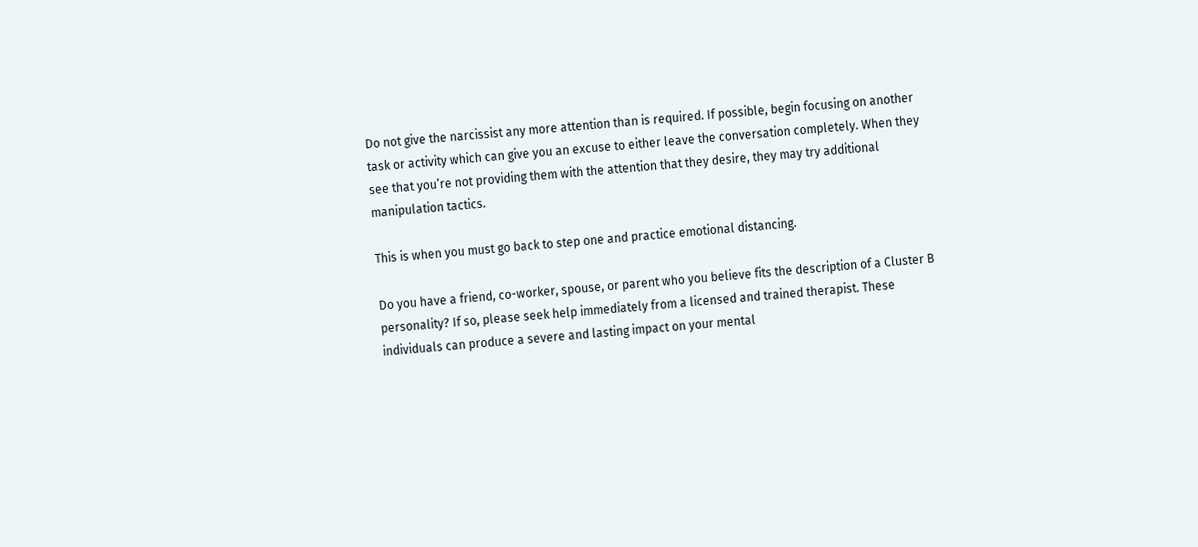Do not give the narcissist any more attention than is required. If possible, begin focusing on another task or activity which can give you an excuse to either leave the conversation completely. When they see that you’re not providing them with the attention that they desire, they may try additional manipulation tactics.

This is when you must go back to step one and practice emotional distancing.

Do you have a friend, co-worker, spouse, or parent who you believe fits the description of a Cluster B personality? If so, please seek help immediately from a licensed and trained therapist. These individuals can produce a severe and lasting impact on your mental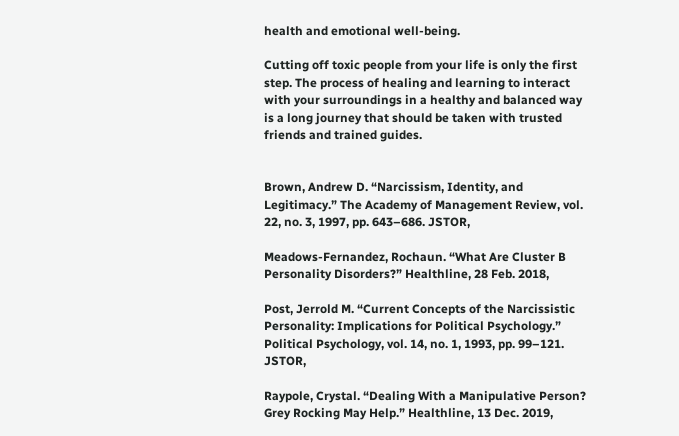health and emotional well-being.

Cutting off toxic people from your life is only the first step. The process of healing and learning to interact with your surroundings in a healthy and balanced way is a long journey that should be taken with trusted friends and trained guides.


Brown, Andrew D. “Narcissism, Identity, and Legitimacy.” The Academy of Management Review, vol. 22, no. 3, 1997, pp. 643–686. JSTOR,

Meadows-Fernandez, Rochaun. “What Are Cluster B Personality Disorders?” Healthline, 28 Feb. 2018,

Post, Jerrold M. “Current Concepts of the Narcissistic Personality: Implications for Political Psychology.” Political Psychology, vol. 14, no. 1, 1993, pp. 99–121. JSTOR,

Raypole, Crystal. “Dealing With a Manipulative Person? Grey Rocking May Help.” Healthline, 13 Dec. 2019,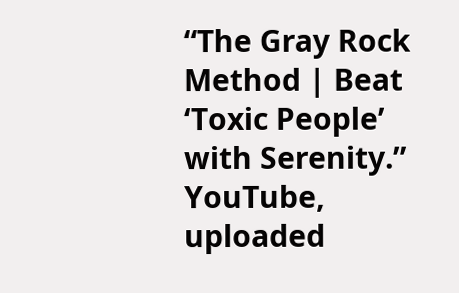“The Gray Rock Method | Beat ‘Toxic People’ with Serenity.” YouTube, uploaded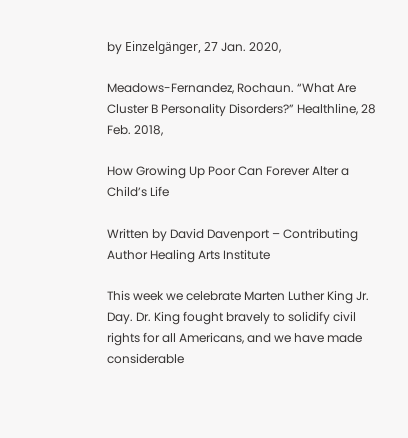by Einzelgänger, 27 Jan. 2020,

Meadows-Fernandez, Rochaun. “What Are Cluster B Personality Disorders?” Healthline, 28 Feb. 2018,

How Growing Up Poor Can Forever Alter a Child’s Life

Written by David Davenport – Contributing Author Healing Arts Institute

This week we celebrate Marten Luther King Jr. Day. Dr. King fought bravely to solidify civil rights for all Americans, and we have made considerable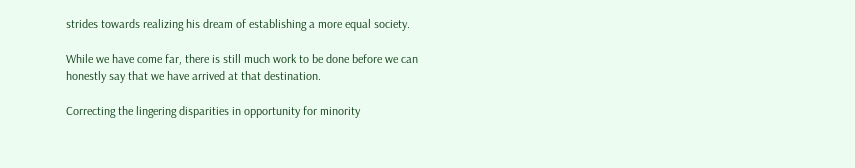strides towards realizing his dream of establishing a more equal society.

While we have come far, there is still much work to be done before we can honestly say that we have arrived at that destination.

Correcting the lingering disparities in opportunity for minority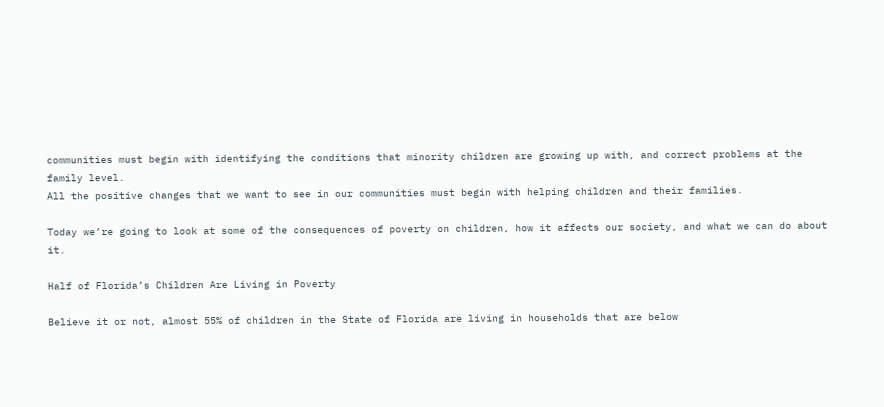communities must begin with identifying the conditions that minority children are growing up with, and correct problems at the family level.
All the positive changes that we want to see in our communities must begin with helping children and their families.

Today we’re going to look at some of the consequences of poverty on children, how it affects our society, and what we can do about it.

Half of Florida’s Children Are Living in Poverty

Believe it or not, almost 55% of children in the State of Florida are living in households that are below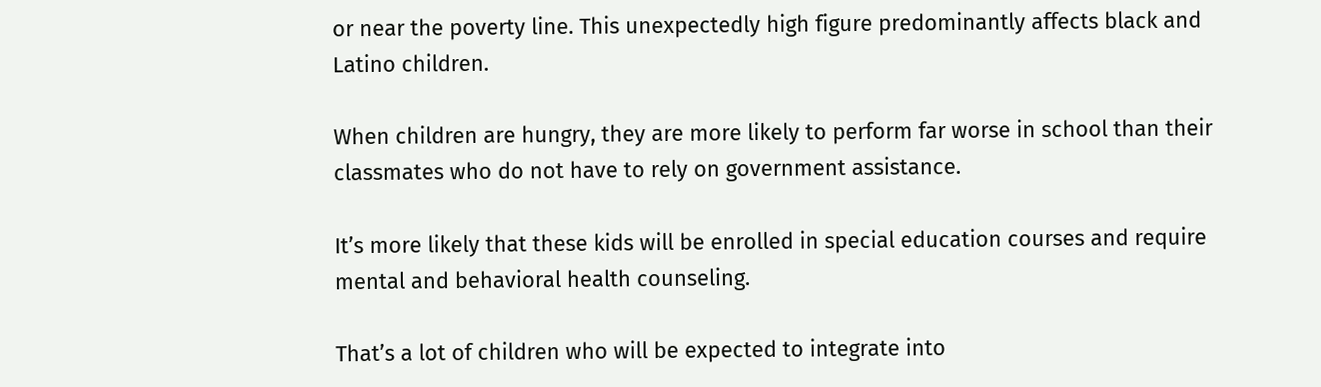or near the poverty line. This unexpectedly high figure predominantly affects black and Latino children.

When children are hungry, they are more likely to perform far worse in school than their classmates who do not have to rely on government assistance.

It’s more likely that these kids will be enrolled in special education courses and require mental and behavioral health counseling.

That’s a lot of children who will be expected to integrate into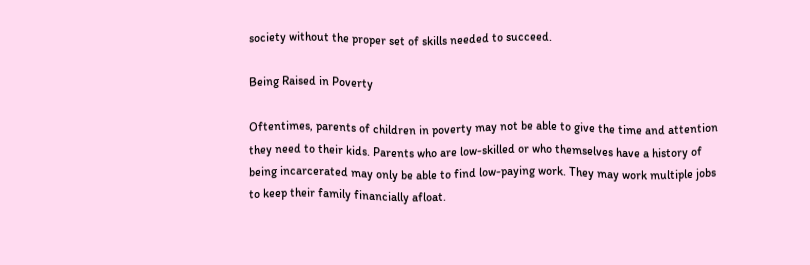society without the proper set of skills needed to succeed.

Being Raised in Poverty

Oftentimes, parents of children in poverty may not be able to give the time and attention they need to their kids. Parents who are low-skilled or who themselves have a history of being incarcerated may only be able to find low-paying work. They may work multiple jobs to keep their family financially afloat.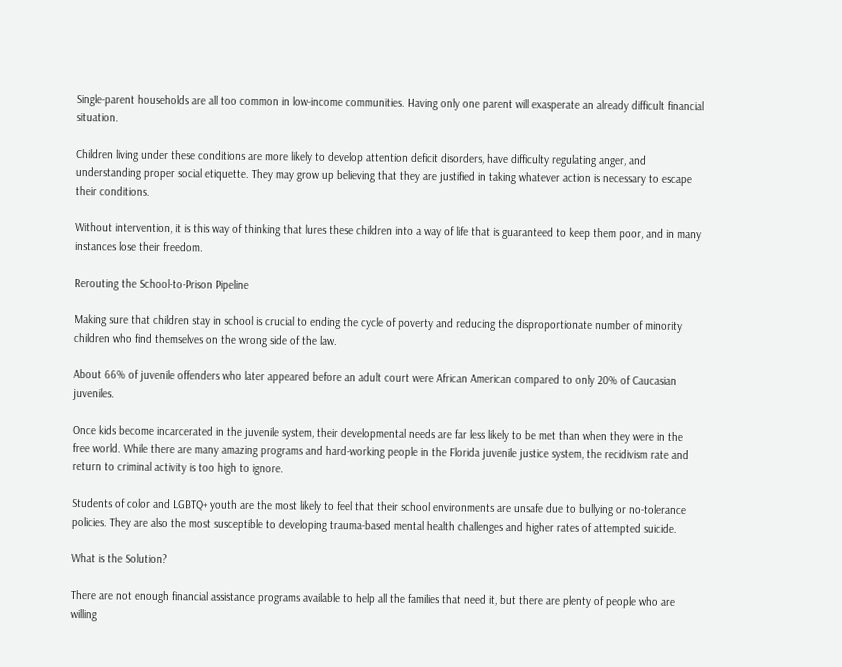Single-parent households are all too common in low-income communities. Having only one parent will exasperate an already difficult financial situation.

Children living under these conditions are more likely to develop attention deficit disorders, have difficulty regulating anger, and understanding proper social etiquette. They may grow up believing that they are justified in taking whatever action is necessary to escape their conditions.

Without intervention, it is this way of thinking that lures these children into a way of life that is guaranteed to keep them poor, and in many instances lose their freedom.

Rerouting the School-to-Prison Pipeline

Making sure that children stay in school is crucial to ending the cycle of poverty and reducing the disproportionate number of minority children who find themselves on the wrong side of the law.

About 66% of juvenile offenders who later appeared before an adult court were African American compared to only 20% of Caucasian juveniles.

Once kids become incarcerated in the juvenile system, their developmental needs are far less likely to be met than when they were in the free world. While there are many amazing programs and hard-working people in the Florida juvenile justice system, the recidivism rate and return to criminal activity is too high to ignore.

Students of color and LGBTQ+ youth are the most likely to feel that their school environments are unsafe due to bullying or no-tolerance policies. They are also the most susceptible to developing trauma-based mental health challenges and higher rates of attempted suicide.

What is the Solution?

There are not enough financial assistance programs available to help all the families that need it, but there are plenty of people who are willing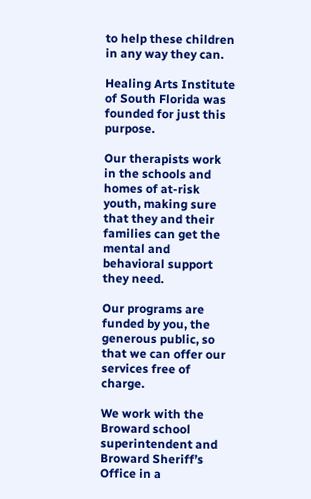to help these children in any way they can.

Healing Arts Institute of South Florida was founded for just this purpose.

Our therapists work in the schools and homes of at-risk youth, making sure that they and their families can get the mental and behavioral support they need.

Our programs are funded by you, the generous public, so that we can offer our services free of charge.

We work with the Broward school superintendent and Broward Sheriff’s Office in a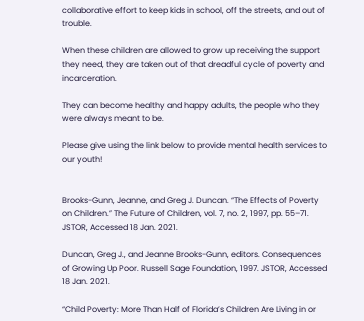collaborative effort to keep kids in school, off the streets, and out of trouble.

When these children are allowed to grow up receiving the support they need, they are taken out of that dreadful cycle of poverty and incarceration.

They can become healthy and happy adults, the people who they were always meant to be.

Please give using the link below to provide mental health services to our youth!


Brooks-Gunn, Jeanne, and Greg J. Duncan. “The Effects of Poverty on Children.” The Future of Children, vol. 7, no. 2, 1997, pp. 55–71. JSTOR, Accessed 18 Jan. 2021.

Duncan, Greg J., and Jeanne Brooks-Gunn, editors. Consequences of Growing Up Poor. Russell Sage Foundation, 1997. JSTOR, Accessed 18 Jan. 2021.

“Child Poverty: More Than Half of Florida’s Children Are Living in or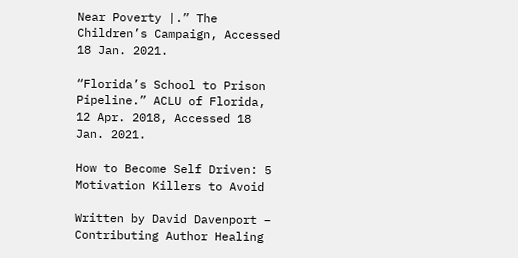Near Poverty |.” The Children’s Campaign, Accessed 18 Jan. 2021.

“Florida’s School to Prison Pipeline.” ACLU of Florida, 12 Apr. 2018, Accessed 18 Jan. 2021.

How to Become Self Driven: 5 Motivation Killers to Avoid

Written by David Davenport – Contributing Author Healing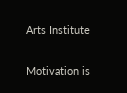Arts Institute

Motivation is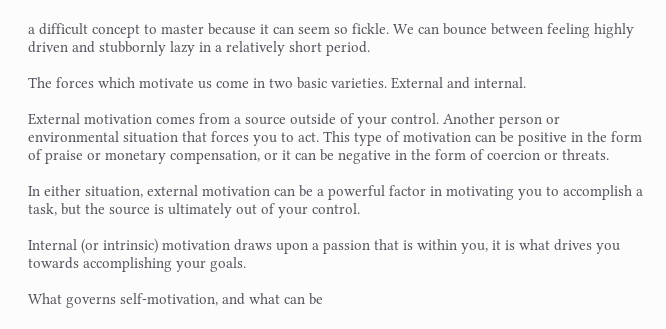a difficult concept to master because it can seem so fickle. We can bounce between feeling highly driven and stubbornly lazy in a relatively short period.

The forces which motivate us come in two basic varieties. External and internal.

External motivation comes from a source outside of your control. Another person or environmental situation that forces you to act. This type of motivation can be positive in the form of praise or monetary compensation, or it can be negative in the form of coercion or threats.

In either situation, external motivation can be a powerful factor in motivating you to accomplish a task, but the source is ultimately out of your control.

Internal (or intrinsic) motivation draws upon a passion that is within you, it is what drives you towards accomplishing your goals.

What governs self-motivation, and what can be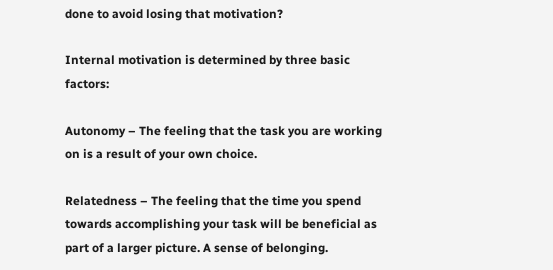done to avoid losing that motivation?

Internal motivation is determined by three basic factors:

Autonomy – The feeling that the task you are working on is a result of your own choice.

Relatedness – The feeling that the time you spend towards accomplishing your task will be beneficial as part of a larger picture. A sense of belonging.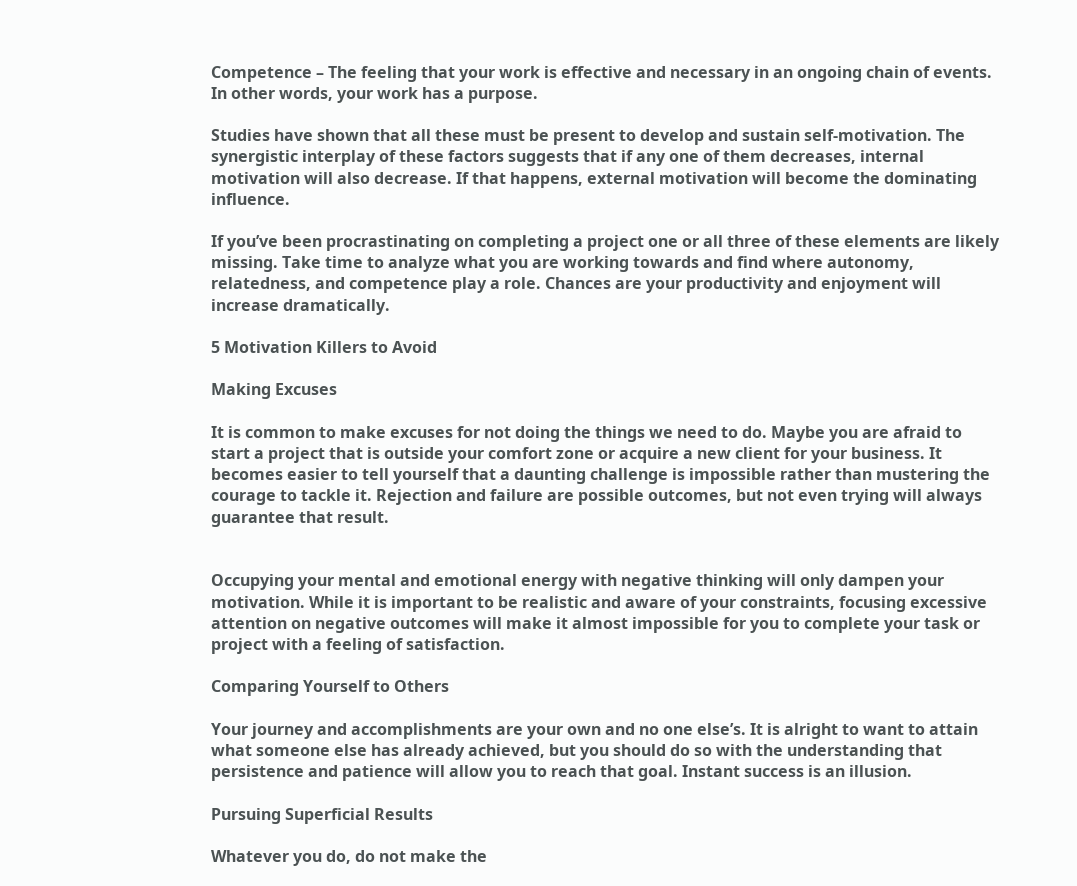Competence – The feeling that your work is effective and necessary in an ongoing chain of events. In other words, your work has a purpose.

Studies have shown that all these must be present to develop and sustain self-motivation. The synergistic interplay of these factors suggests that if any one of them decreases, internal motivation will also decrease. If that happens, external motivation will become the dominating influence.

If you’ve been procrastinating on completing a project one or all three of these elements are likely missing. Take time to analyze what you are working towards and find where autonomy, relatedness, and competence play a role. Chances are your productivity and enjoyment will increase dramatically.

5 Motivation Killers to Avoid

Making Excuses

It is common to make excuses for not doing the things we need to do. Maybe you are afraid to start a project that is outside your comfort zone or acquire a new client for your business. It becomes easier to tell yourself that a daunting challenge is impossible rather than mustering the courage to tackle it. Rejection and failure are possible outcomes, but not even trying will always guarantee that result.


Occupying your mental and emotional energy with negative thinking will only dampen your motivation. While it is important to be realistic and aware of your constraints, focusing excessive attention on negative outcomes will make it almost impossible for you to complete your task or project with a feeling of satisfaction.

Comparing Yourself to Others

Your journey and accomplishments are your own and no one else’s. It is alright to want to attain what someone else has already achieved, but you should do so with the understanding that persistence and patience will allow you to reach that goal. Instant success is an illusion.

Pursuing Superficial Results

Whatever you do, do not make the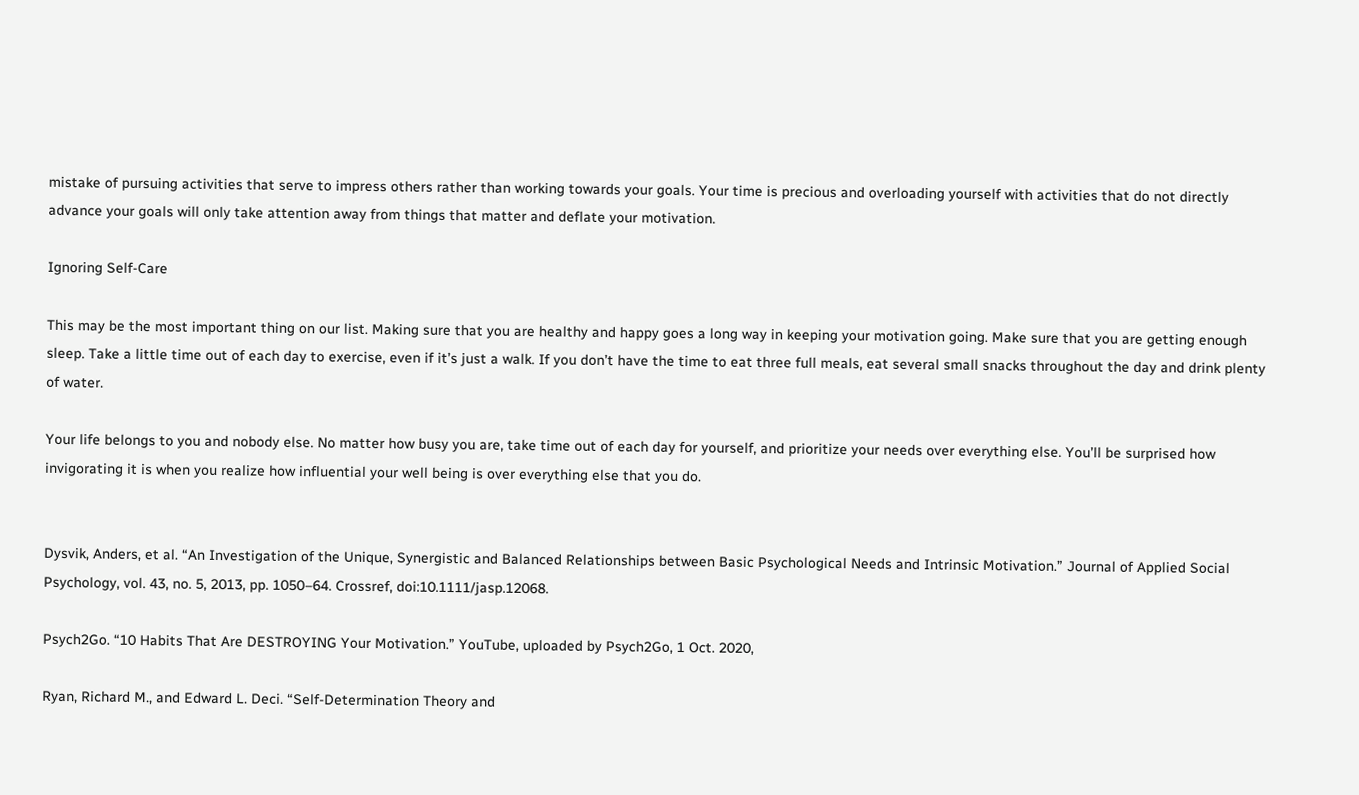mistake of pursuing activities that serve to impress others rather than working towards your goals. Your time is precious and overloading yourself with activities that do not directly advance your goals will only take attention away from things that matter and deflate your motivation.

Ignoring Self-Care

This may be the most important thing on our list. Making sure that you are healthy and happy goes a long way in keeping your motivation going. Make sure that you are getting enough sleep. Take a little time out of each day to exercise, even if it’s just a walk. If you don’t have the time to eat three full meals, eat several small snacks throughout the day and drink plenty of water.

Your life belongs to you and nobody else. No matter how busy you are, take time out of each day for yourself, and prioritize your needs over everything else. You’ll be surprised how invigorating it is when you realize how influential your well being is over everything else that you do.


Dysvik, Anders, et al. “An Investigation of the Unique, Synergistic and Balanced Relationships between Basic Psychological Needs and Intrinsic Motivation.” Journal of Applied Social Psychology, vol. 43, no. 5, 2013, pp. 1050–64. Crossref, doi:10.1111/jasp.12068.

Psych2Go. “10 Habits That Are DESTROYING Your Motivation.” YouTube, uploaded by Psych2Go, 1 Oct. 2020,

Ryan, Richard M., and Edward L. Deci. “Self-Determination Theory and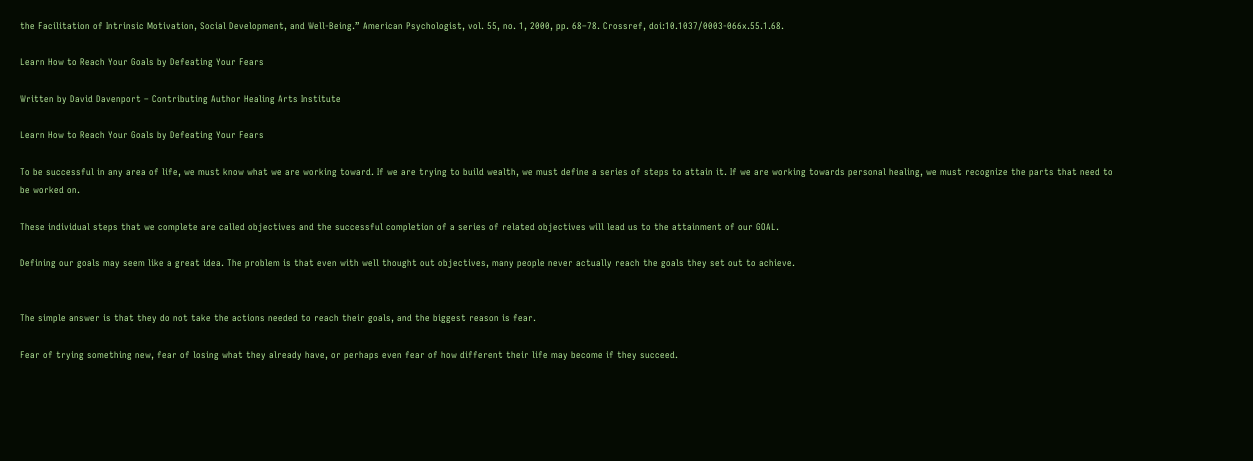the Facilitation of Intrinsic Motivation, Social Development, and Well-Being.” American Psychologist, vol. 55, no. 1, 2000, pp. 68–78. Crossref, doi:10.1037/0003-066x.55.1.68.

Learn How to Reach Your Goals by Defeating Your Fears

Written by David Davenport – Contributing Author Healing Arts Institute

Learn How to Reach Your Goals by Defeating Your Fears

To be successful in any area of life, we must know what we are working toward. If we are trying to build wealth, we must define a series of steps to attain it. If we are working towards personal healing, we must recognize the parts that need to be worked on.

These individual steps that we complete are called objectives and the successful completion of a series of related objectives will lead us to the attainment of our GOAL.

Defining our goals may seem like a great idea. The problem is that even with well thought out objectives, many people never actually reach the goals they set out to achieve.


The simple answer is that they do not take the actions needed to reach their goals, and the biggest reason is fear.

Fear of trying something new, fear of losing what they already have, or perhaps even fear of how different their life may become if they succeed.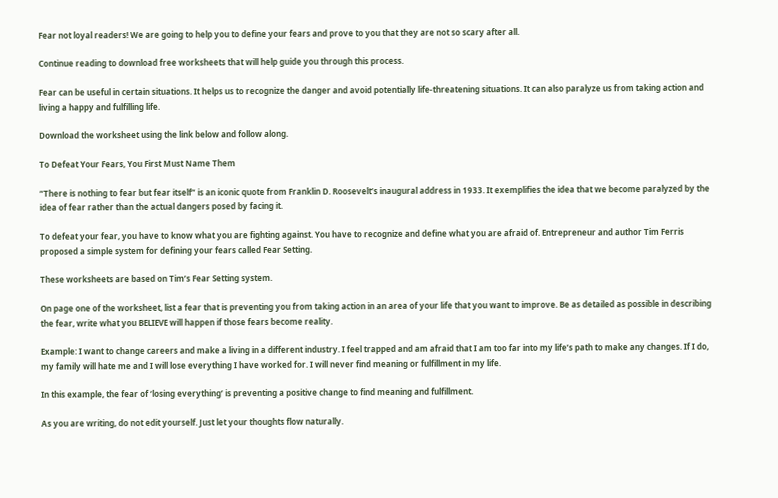Fear not loyal readers! We are going to help you to define your fears and prove to you that they are not so scary after all.

Continue reading to download free worksheets that will help guide you through this process.

Fear can be useful in certain situations. It helps us to recognize the danger and avoid potentially life-threatening situations. It can also paralyze us from taking action and living a happy and fulfilling life.

Download the worksheet using the link below and follow along.

To Defeat Your Fears, You First Must Name Them

“There is nothing to fear but fear itself” is an iconic quote from Franklin D. Roosevelt’s inaugural address in 1933. It exemplifies the idea that we become paralyzed by the idea of fear rather than the actual dangers posed by facing it.

To defeat your fear, you have to know what you are fighting against. You have to recognize and define what you are afraid of. Entrepreneur and author Tim Ferris proposed a simple system for defining your fears called Fear Setting.

These worksheets are based on Tim’s Fear Setting system.

On page one of the worksheet, list a fear that is preventing you from taking action in an area of your life that you want to improve. Be as detailed as possible in describing the fear, write what you BELIEVE will happen if those fears become reality.

Example: I want to change careers and make a living in a different industry. I feel trapped and am afraid that I am too far into my life’s path to make any changes. If I do, my family will hate me and I will lose everything I have worked for. I will never find meaning or fulfillment in my life.

In this example, the fear of ‘losing everything’ is preventing a positive change to find meaning and fulfillment.

As you are writing, do not edit yourself. Just let your thoughts flow naturally.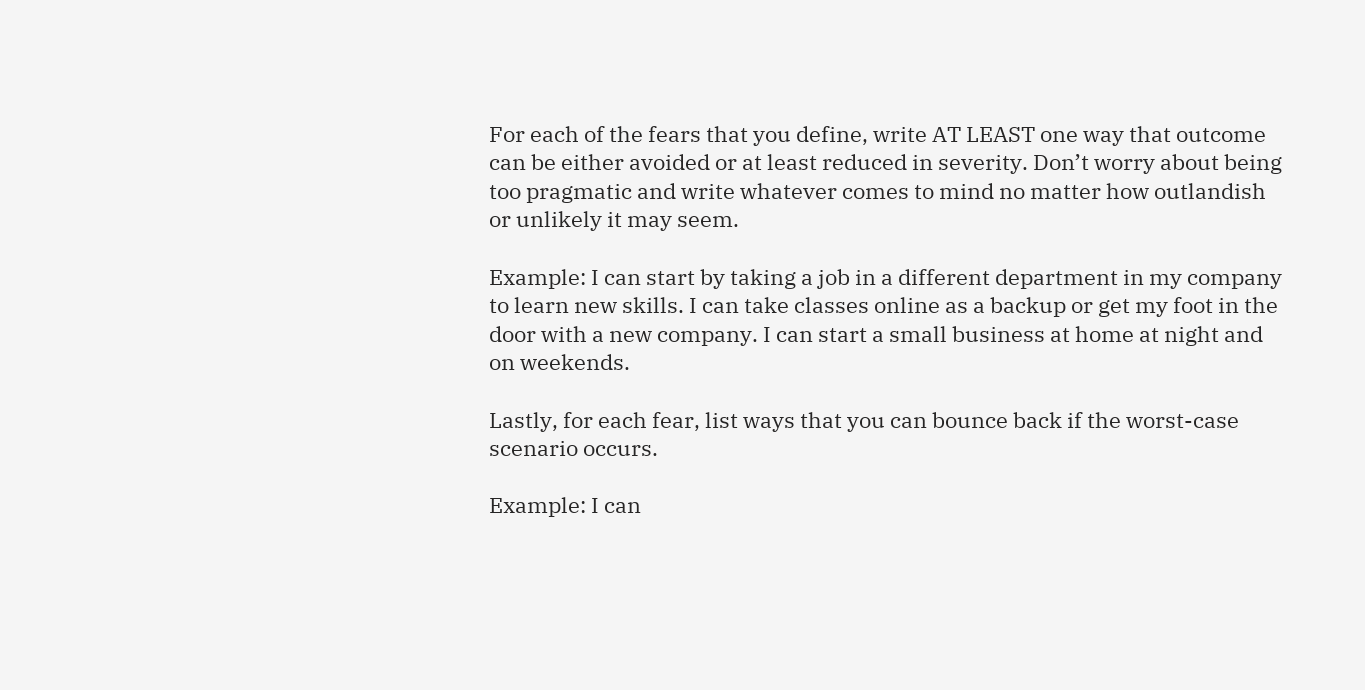For each of the fears that you define, write AT LEAST one way that outcome can be either avoided or at least reduced in severity. Don’t worry about being too pragmatic and write whatever comes to mind no matter how outlandish or unlikely it may seem.

Example: I can start by taking a job in a different department in my company to learn new skills. I can take classes online as a backup or get my foot in the door with a new company. I can start a small business at home at night and on weekends.

Lastly, for each fear, list ways that you can bounce back if the worst-case scenario occurs.

Example: I can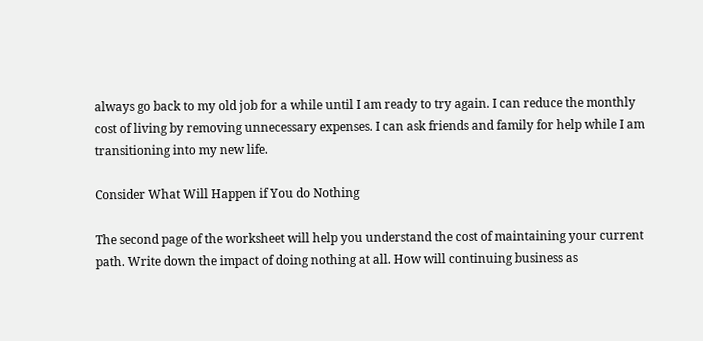always go back to my old job for a while until I am ready to try again. I can reduce the monthly cost of living by removing unnecessary expenses. I can ask friends and family for help while I am transitioning into my new life.

Consider What Will Happen if You do Nothing

The second page of the worksheet will help you understand the cost of maintaining your current path. Write down the impact of doing nothing at all. How will continuing business as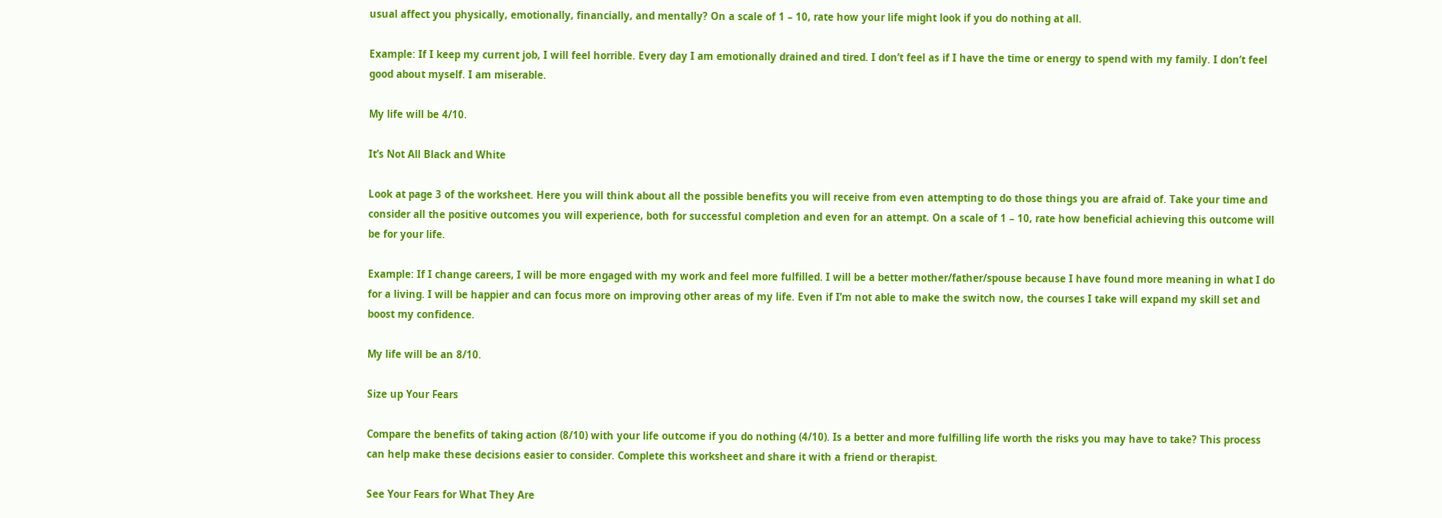usual affect you physically, emotionally, financially, and mentally? On a scale of 1 – 10, rate how your life might look if you do nothing at all.

Example: If I keep my current job, I will feel horrible. Every day I am emotionally drained and tired. I don’t feel as if I have the time or energy to spend with my family. I don’t feel good about myself. I am miserable.

My life will be 4/10.

It’s Not All Black and White

Look at page 3 of the worksheet. Here you will think about all the possible benefits you will receive from even attempting to do those things you are afraid of. Take your time and consider all the positive outcomes you will experience, both for successful completion and even for an attempt. On a scale of 1 – 10, rate how beneficial achieving this outcome will be for your life.

Example: If I change careers, I will be more engaged with my work and feel more fulfilled. I will be a better mother/father/spouse because I have found more meaning in what I do for a living. I will be happier and can focus more on improving other areas of my life. Even if I’m not able to make the switch now, the courses I take will expand my skill set and boost my confidence.

My life will be an 8/10.

Size up Your Fears

Compare the benefits of taking action (8/10) with your life outcome if you do nothing (4/10). Is a better and more fulfilling life worth the risks you may have to take? This process can help make these decisions easier to consider. Complete this worksheet and share it with a friend or therapist.

See Your Fears for What They Are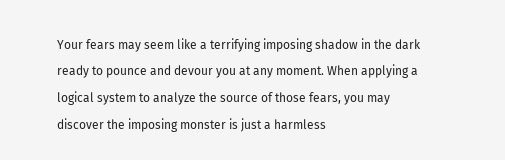Your fears may seem like a terrifying imposing shadow in the dark ready to pounce and devour you at any moment. When applying a logical system to analyze the source of those fears, you may discover the imposing monster is just a harmless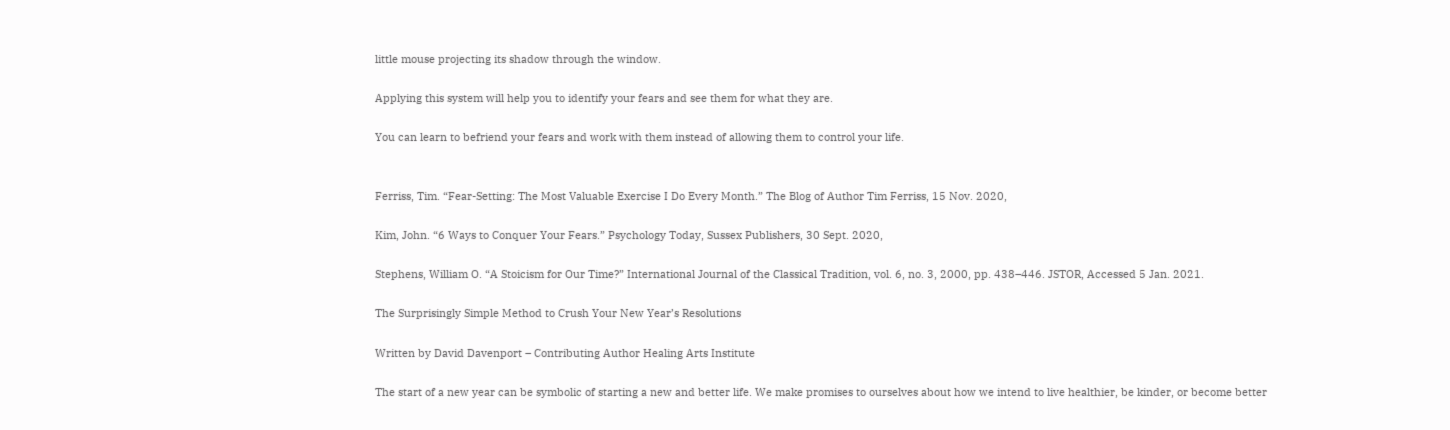little mouse projecting its shadow through the window.

Applying this system will help you to identify your fears and see them for what they are.

You can learn to befriend your fears and work with them instead of allowing them to control your life.


Ferriss, Tim. “Fear-Setting: The Most Valuable Exercise I Do Every Month.” The Blog of Author Tim Ferriss, 15 Nov. 2020,

Kim, John. “6 Ways to Conquer Your Fears.” Psychology Today, Sussex Publishers, 30 Sept. 2020,

Stephens, William O. “A Stoicism for Our Time?” International Journal of the Classical Tradition, vol. 6, no. 3, 2000, pp. 438–446. JSTOR, Accessed 5 Jan. 2021.

The Surprisingly Simple Method to Crush Your New Year’s Resolutions

Written by David Davenport – Contributing Author Healing Arts Institute

The start of a new year can be symbolic of starting a new and better life. We make promises to ourselves about how we intend to live healthier, be kinder, or become better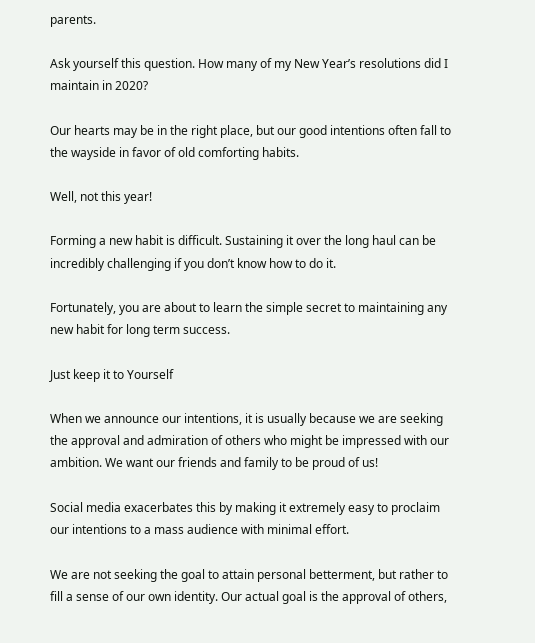parents.

Ask yourself this question. How many of my New Year’s resolutions did I maintain in 2020?

Our hearts may be in the right place, but our good intentions often fall to the wayside in favor of old comforting habits.

Well, not this year!

Forming a new habit is difficult. Sustaining it over the long haul can be incredibly challenging if you don’t know how to do it.

Fortunately, you are about to learn the simple secret to maintaining any new habit for long term success.

Just keep it to Yourself

When we announce our intentions, it is usually because we are seeking the approval and admiration of others who might be impressed with our ambition. We want our friends and family to be proud of us!

Social media exacerbates this by making it extremely easy to proclaim our intentions to a mass audience with minimal effort.

We are not seeking the goal to attain personal betterment, but rather to fill a sense of our own identity. Our actual goal is the approval of others,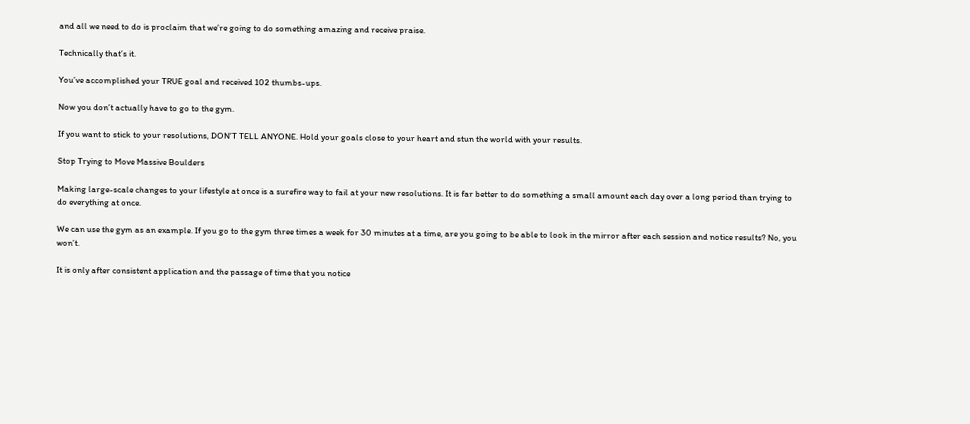and all we need to do is proclaim that we’re going to do something amazing and receive praise.

Technically that’s it.

You’ve accomplished your TRUE goal and received 102 thumbs-ups.

Now you don’t actually have to go to the gym.

If you want to stick to your resolutions, DON’T TELL ANYONE. Hold your goals close to your heart and stun the world with your results.

Stop Trying to Move Massive Boulders

Making large-scale changes to your lifestyle at once is a surefire way to fail at your new resolutions. It is far better to do something a small amount each day over a long period than trying to do everything at once.

We can use the gym as an example. If you go to the gym three times a week for 30 minutes at a time, are you going to be able to look in the mirror after each session and notice results? No, you won’t.

It is only after consistent application and the passage of time that you notice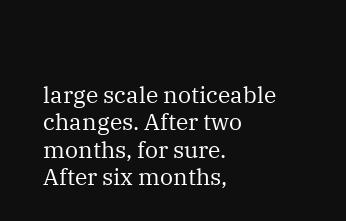large scale noticeable changes. After two months, for sure. After six months,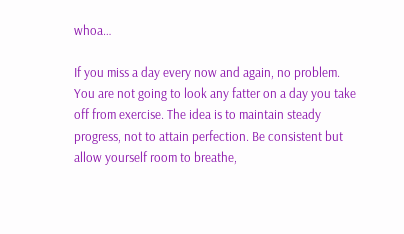whoa…

If you miss a day every now and again, no problem. You are not going to look any fatter on a day you take off from exercise. The idea is to maintain steady progress, not to attain perfection. Be consistent but allow yourself room to breathe,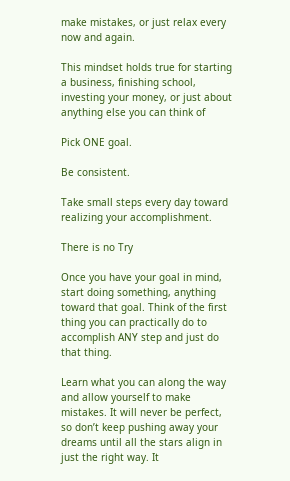make mistakes, or just relax every now and again.

This mindset holds true for starting a business, finishing school, investing your money, or just about anything else you can think of

Pick ONE goal.

Be consistent.

Take small steps every day toward realizing your accomplishment.

There is no Try

Once you have your goal in mind, start doing something, anything toward that goal. Think of the first thing you can practically do to accomplish ANY step and just do that thing.

Learn what you can along the way and allow yourself to make mistakes. It will never be perfect, so don’t keep pushing away your dreams until all the stars align in just the right way. It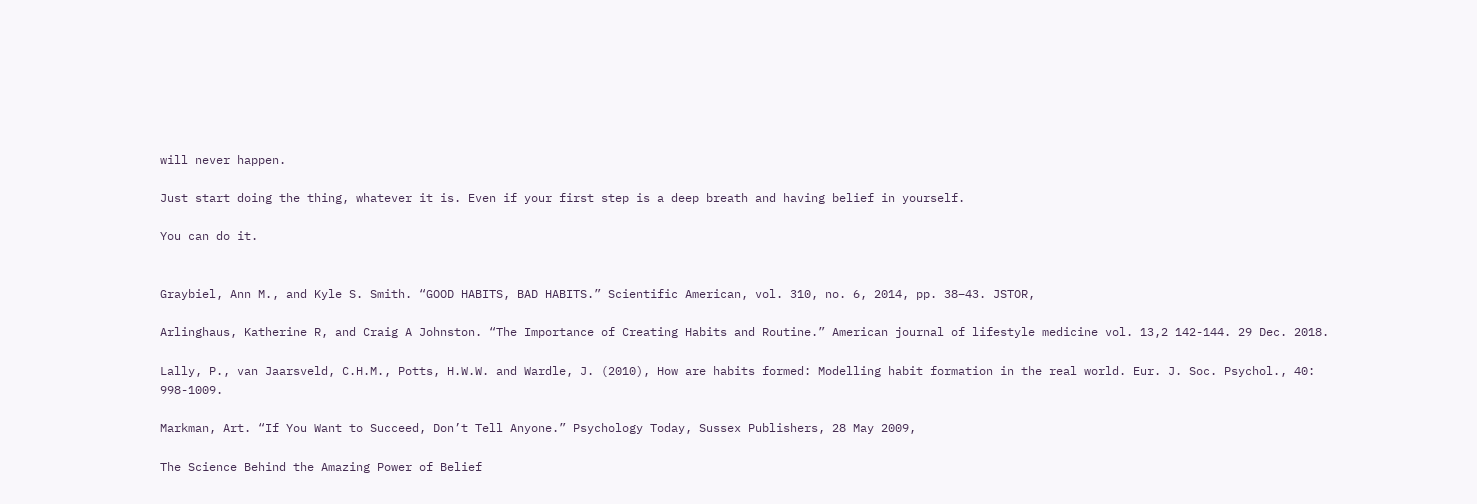will never happen.

Just start doing the thing, whatever it is. Even if your first step is a deep breath and having belief in yourself.

You can do it.


Graybiel, Ann M., and Kyle S. Smith. “GOOD HABITS, BAD HABITS.” Scientific American, vol. 310, no. 6, 2014, pp. 38–43. JSTOR,

Arlinghaus, Katherine R, and Craig A Johnston. “The Importance of Creating Habits and Routine.” American journal of lifestyle medicine vol. 13,2 142-144. 29 Dec. 2018.

Lally, P., van Jaarsveld, C.H.M., Potts, H.W.W. and Wardle, J. (2010), How are habits formed: Modelling habit formation in the real world. Eur. J. Soc. Psychol., 40: 998-1009.

Markman, Art. “If You Want to Succeed, Don’t Tell Anyone.” Psychology Today, Sussex Publishers, 28 May 2009,

The Science Behind the Amazing Power of Belief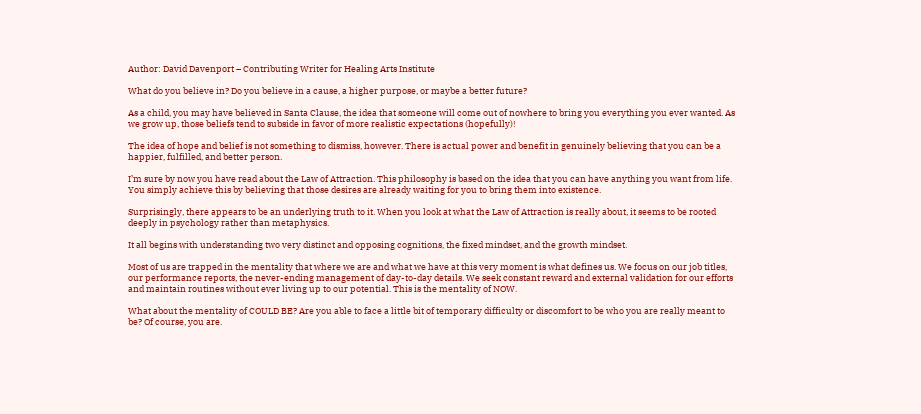Author: David Davenport – Contributing Writer for Healing Arts Institute

What do you believe in? Do you believe in a cause, a higher purpose, or maybe a better future?

As a child, you may have believed in Santa Clause, the idea that someone will come out of nowhere to bring you everything you ever wanted. As we grow up, those beliefs tend to subside in favor of more realistic expectations (hopefully)!

The idea of hope and belief is not something to dismiss, however. There is actual power and benefit in genuinely believing that you can be a happier, fulfilled, and better person.

I’m sure by now you have read about the Law of Attraction. This philosophy is based on the idea that you can have anything you want from life. You simply achieve this by believing that those desires are already waiting for you to bring them into existence.

Surprisingly, there appears to be an underlying truth to it. When you look at what the Law of Attraction is really about, it seems to be rooted deeply in psychology rather than metaphysics.

It all begins with understanding two very distinct and opposing cognitions, the fixed mindset, and the growth mindset.

Most of us are trapped in the mentality that where we are and what we have at this very moment is what defines us. We focus on our job titles, our performance reports, the never-ending management of day-to-day details. We seek constant reward and external validation for our efforts and maintain routines without ever living up to our potential. This is the mentality of NOW.

What about the mentality of COULD BE? Are you able to face a little bit of temporary difficulty or discomfort to be who you are really meant to be? Of course, you are.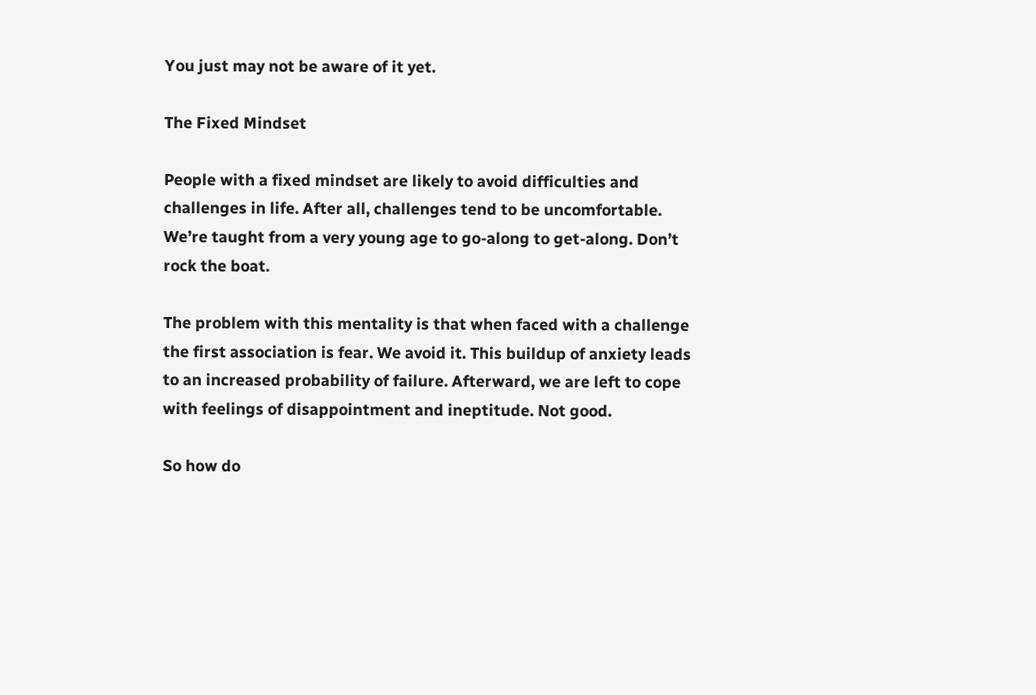You just may not be aware of it yet.

The Fixed Mindset

People with a fixed mindset are likely to avoid difficulties and challenges in life. After all, challenges tend to be uncomfortable. We’re taught from a very young age to go-along to get-along. Don’t rock the boat.

The problem with this mentality is that when faced with a challenge the first association is fear. We avoid it. This buildup of anxiety leads to an increased probability of failure. Afterward, we are left to cope with feelings of disappointment and ineptitude. Not good.

So how do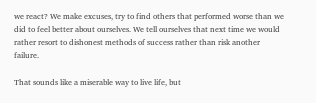we react? We make excuses, try to find others that performed worse than we did to feel better about ourselves. We tell ourselves that next time we would rather resort to dishonest methods of success rather than risk another failure.

That sounds like a miserable way to live life, but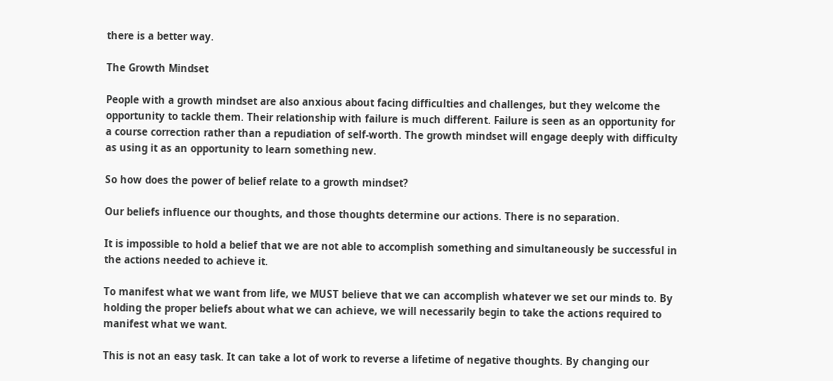there is a better way.

The Growth Mindset

People with a growth mindset are also anxious about facing difficulties and challenges, but they welcome the opportunity to tackle them. Their relationship with failure is much different. Failure is seen as an opportunity for a course correction rather than a repudiation of self-worth. The growth mindset will engage deeply with difficulty as using it as an opportunity to learn something new.

So how does the power of belief relate to a growth mindset?

Our beliefs influence our thoughts, and those thoughts determine our actions. There is no separation.

It is impossible to hold a belief that we are not able to accomplish something and simultaneously be successful in the actions needed to achieve it.

To manifest what we want from life, we MUST believe that we can accomplish whatever we set our minds to. By holding the proper beliefs about what we can achieve, we will necessarily begin to take the actions required to manifest what we want.

This is not an easy task. It can take a lot of work to reverse a lifetime of negative thoughts. By changing our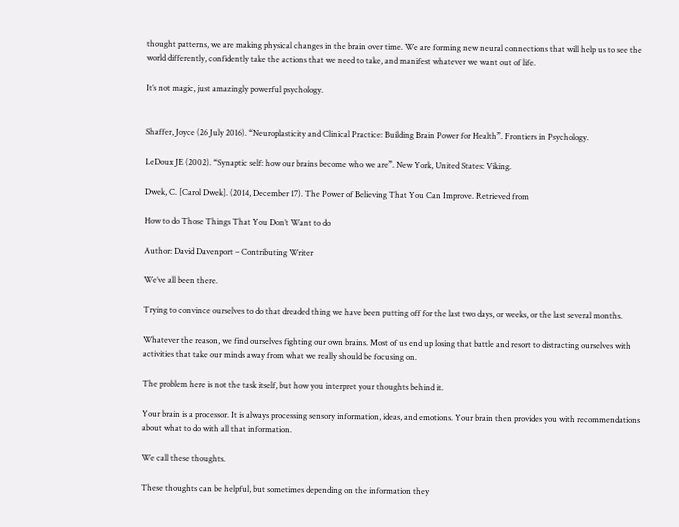thought patterns, we are making physical changes in the brain over time. We are forming new neural connections that will help us to see the world differently, confidently take the actions that we need to take, and manifest whatever we want out of life.

It’s not magic, just amazingly powerful psychology.


Shaffer, Joyce (26 July 2016). “Neuroplasticity and Clinical Practice: Building Brain Power for Health”. Frontiers in Psychology.

LeDoux JE (2002). “Synaptic self: how our brains become who we are”. New York, United States: Viking.

Dwek, C. [Carol Dwek]. (2014, December 17). The Power of Believing That You Can Improve. Retrieved from

How to do Those Things That You Don’t Want to do

Author: David Davenport – Contributing Writer

We’ve all been there.

Trying to convince ourselves to do that dreaded thing we have been putting off for the last two days, or weeks, or the last several months.

Whatever the reason, we find ourselves fighting our own brains. Most of us end up losing that battle and resort to distracting ourselves with activities that take our minds away from what we really should be focusing on.

The problem here is not the task itself, but how you interpret your thoughts behind it.

Your brain is a processor. It is always processing sensory information, ideas, and emotions. Your brain then provides you with recommendations about what to do with all that information.

We call these thoughts.

These thoughts can be helpful, but sometimes depending on the information they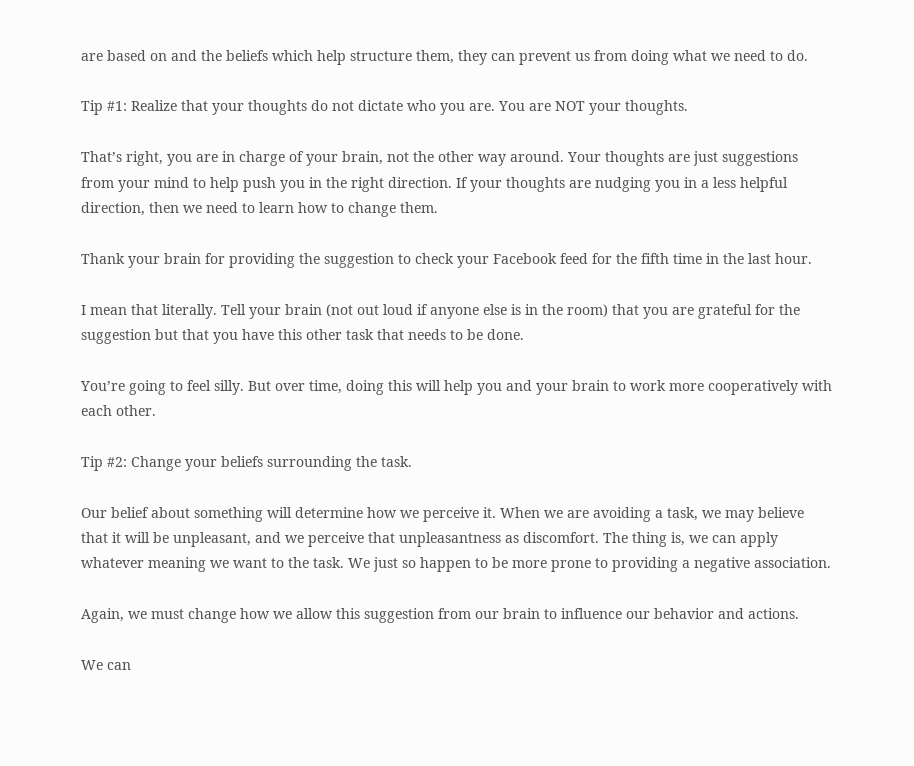are based on and the beliefs which help structure them, they can prevent us from doing what we need to do.

Tip #1: Realize that your thoughts do not dictate who you are. You are NOT your thoughts.

That’s right, you are in charge of your brain, not the other way around. Your thoughts are just suggestions from your mind to help push you in the right direction. If your thoughts are nudging you in a less helpful direction, then we need to learn how to change them.

Thank your brain for providing the suggestion to check your Facebook feed for the fifth time in the last hour.

I mean that literally. Tell your brain (not out loud if anyone else is in the room) that you are grateful for the suggestion but that you have this other task that needs to be done.

You’re going to feel silly. But over time, doing this will help you and your brain to work more cooperatively with each other.

Tip #2: Change your beliefs surrounding the task.

Our belief about something will determine how we perceive it. When we are avoiding a task, we may believe that it will be unpleasant, and we perceive that unpleasantness as discomfort. The thing is, we can apply whatever meaning we want to the task. We just so happen to be more prone to providing a negative association.

Again, we must change how we allow this suggestion from our brain to influence our behavior and actions.

We can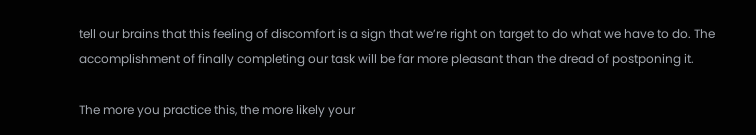tell our brains that this feeling of discomfort is a sign that we’re right on target to do what we have to do. The accomplishment of finally completing our task will be far more pleasant than the dread of postponing it.

The more you practice this, the more likely your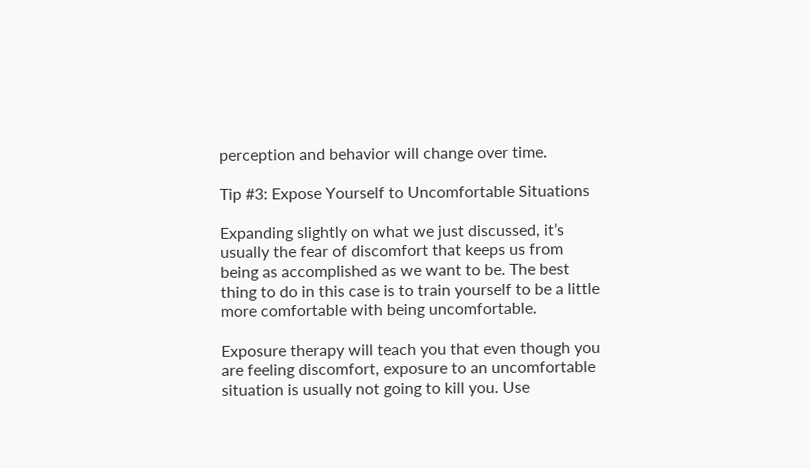perception and behavior will change over time.

Tip #3: Expose Yourself to Uncomfortable Situations

Expanding slightly on what we just discussed, it’s usually the fear of discomfort that keeps us from being as accomplished as we want to be. The best thing to do in this case is to train yourself to be a little more comfortable with being uncomfortable.

Exposure therapy will teach you that even though you are feeling discomfort, exposure to an uncomfortable situation is usually not going to kill you. Use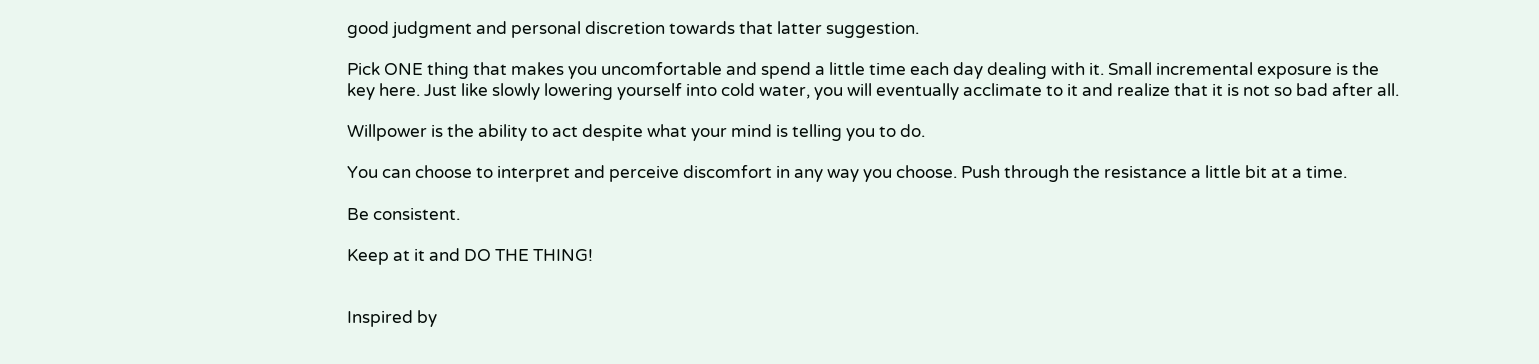good judgment and personal discretion towards that latter suggestion.

Pick ONE thing that makes you uncomfortable and spend a little time each day dealing with it. Small incremental exposure is the key here. Just like slowly lowering yourself into cold water, you will eventually acclimate to it and realize that it is not so bad after all.

Willpower is the ability to act despite what your mind is telling you to do.

You can choose to interpret and perceive discomfort in any way you choose. Push through the resistance a little bit at a time.

Be consistent.

Keep at it and DO THE THING!


Inspired by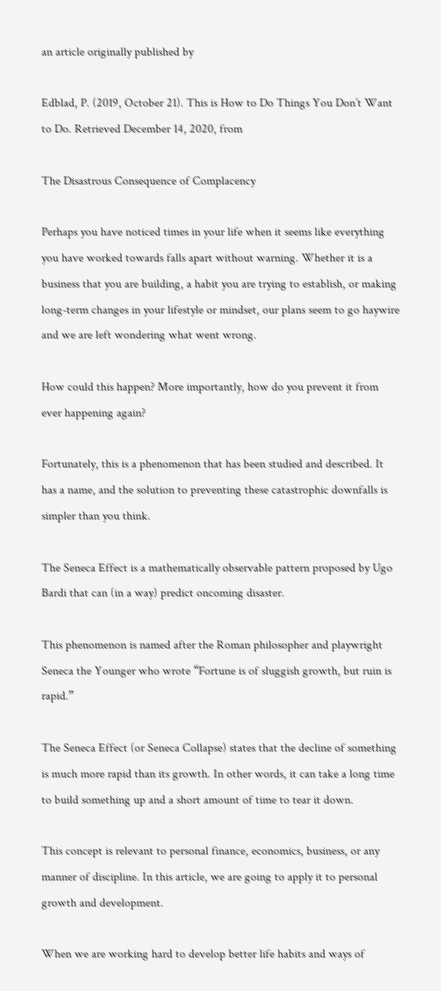an article originally published by

Edblad, P. (2019, October 21). This is How to Do Things You Don’t Want to Do. Retrieved December 14, 2020, from

The Disastrous Consequence of Complacency

Perhaps you have noticed times in your life when it seems like everything you have worked towards falls apart without warning. Whether it is a business that you are building, a habit you are trying to establish, or making long-term changes in your lifestyle or mindset, our plans seem to go haywire and we are left wondering what went wrong.

How could this happen? More importantly, how do you prevent it from ever happening again?

Fortunately, this is a phenomenon that has been studied and described. It has a name, and the solution to preventing these catastrophic downfalls is simpler than you think.

The Seneca Effect is a mathematically observable pattern proposed by Ugo Bardi that can (in a way) predict oncoming disaster.

This phenomenon is named after the Roman philosopher and playwright Seneca the Younger who wrote “Fortune is of sluggish growth, but ruin is rapid.”

The Seneca Effect (or Seneca Collapse) states that the decline of something is much more rapid than its growth. In other words, it can take a long time to build something up and a short amount of time to tear it down.

This concept is relevant to personal finance, economics, business, or any manner of discipline. In this article, we are going to apply it to personal growth and development.

When we are working hard to develop better life habits and ways of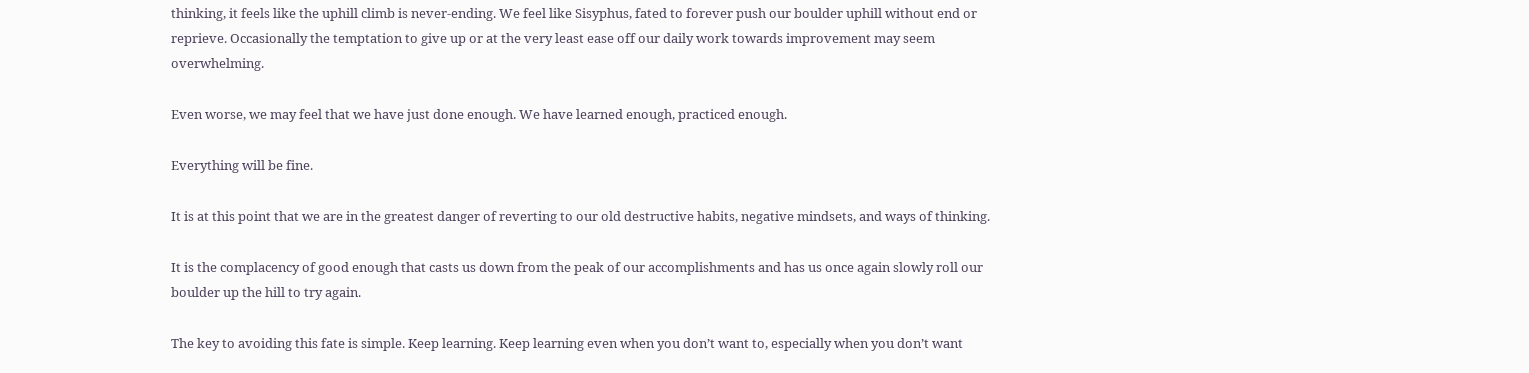thinking, it feels like the uphill climb is never-ending. We feel like Sisyphus, fated to forever push our boulder uphill without end or reprieve. Occasionally the temptation to give up or at the very least ease off our daily work towards improvement may seem overwhelming.

Even worse, we may feel that we have just done enough. We have learned enough, practiced enough.

Everything will be fine.

It is at this point that we are in the greatest danger of reverting to our old destructive habits, negative mindsets, and ways of thinking.

It is the complacency of good enough that casts us down from the peak of our accomplishments and has us once again slowly roll our boulder up the hill to try again.

The key to avoiding this fate is simple. Keep learning. Keep learning even when you don’t want to, especially when you don’t want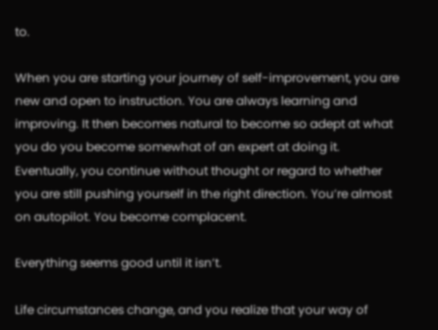to.

When you are starting your journey of self-improvement, you are new and open to instruction. You are always learning and improving. It then becomes natural to become so adept at what you do you become somewhat of an expert at doing it. Eventually, you continue without thought or regard to whether you are still pushing yourself in the right direction. You’re almost on autopilot. You become complacent.

Everything seems good until it isn’t.

Life circumstances change, and you realize that your way of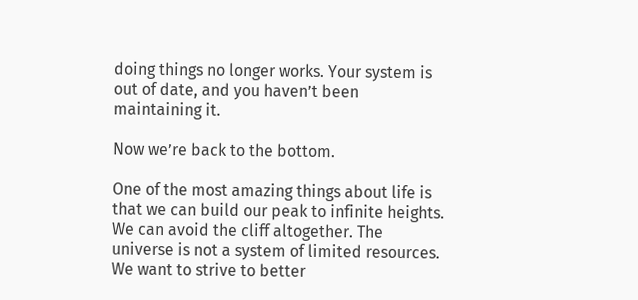doing things no longer works. Your system is out of date, and you haven’t been maintaining it.

Now we’re back to the bottom.

One of the most amazing things about life is that we can build our peak to infinite heights. We can avoid the cliff altogether. The universe is not a system of limited resources. We want to strive to better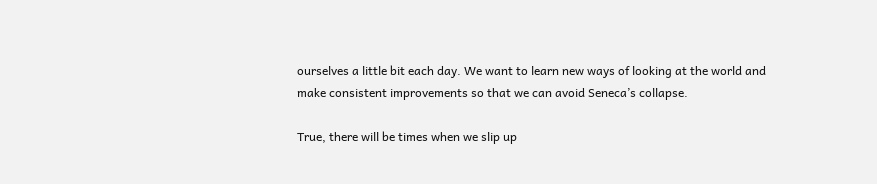ourselves a little bit each day. We want to learn new ways of looking at the world and make consistent improvements so that we can avoid Seneca’s collapse.

True, there will be times when we slip up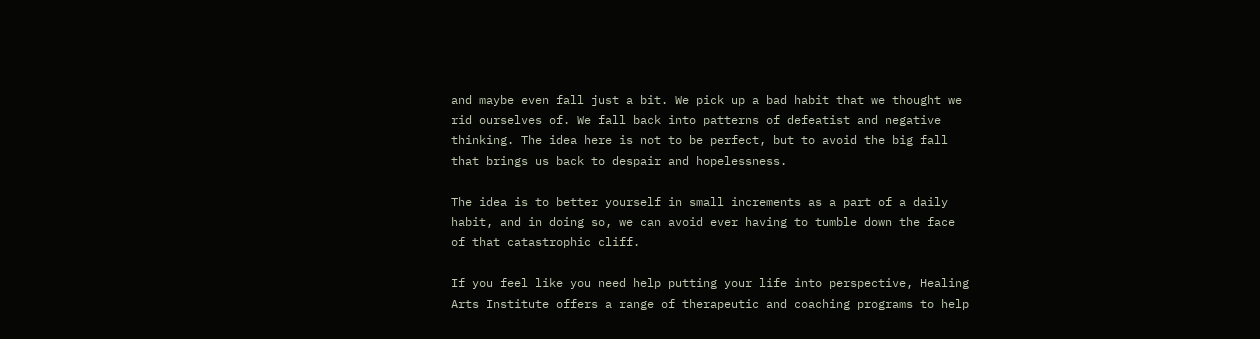and maybe even fall just a bit. We pick up a bad habit that we thought we rid ourselves of. We fall back into patterns of defeatist and negative thinking. The idea here is not to be perfect, but to avoid the big fall that brings us back to despair and hopelessness.

The idea is to better yourself in small increments as a part of a daily habit, and in doing so, we can avoid ever having to tumble down the face of that catastrophic cliff.

If you feel like you need help putting your life into perspective, Healing Arts Institute offers a range of therapeutic and coaching programs to help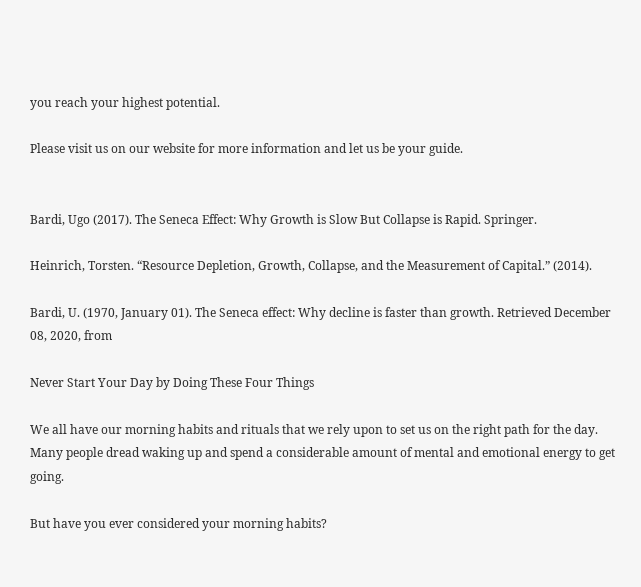you reach your highest potential.

Please visit us on our website for more information and let us be your guide.


Bardi, Ugo (2017). The Seneca Effect: Why Growth is Slow But Collapse is Rapid. Springer.

Heinrich, Torsten. “Resource Depletion, Growth, Collapse, and the Measurement of Capital.” (2014).

Bardi, U. (1970, January 01). The Seneca effect: Why decline is faster than growth. Retrieved December 08, 2020, from

Never Start Your Day by Doing These Four Things

We all have our morning habits and rituals that we rely upon to set us on the right path for the day. Many people dread waking up and spend a considerable amount of mental and emotional energy to get going.

But have you ever considered your morning habits?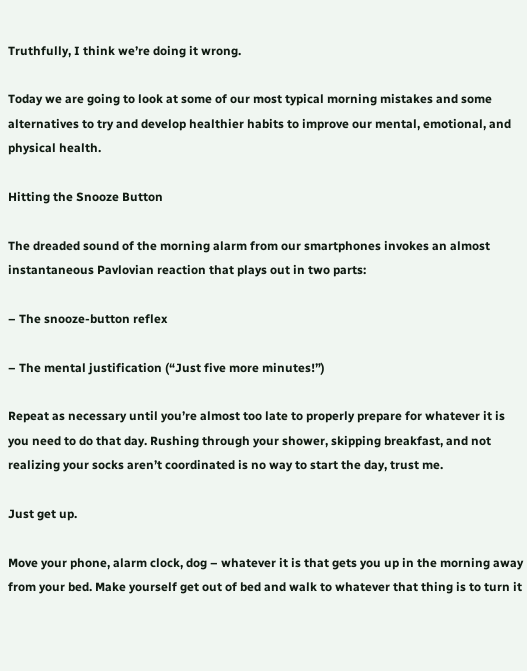Truthfully, I think we’re doing it wrong.

Today we are going to look at some of our most typical morning mistakes and some alternatives to try and develop healthier habits to improve our mental, emotional, and physical health.

Hitting the Snooze Button

The dreaded sound of the morning alarm from our smartphones invokes an almost instantaneous Pavlovian reaction that plays out in two parts:

– The snooze-button reflex

– The mental justification (“Just five more minutes!”)

Repeat as necessary until you’re almost too late to properly prepare for whatever it is you need to do that day. Rushing through your shower, skipping breakfast, and not realizing your socks aren’t coordinated is no way to start the day, trust me.

Just get up.

Move your phone, alarm clock, dog – whatever it is that gets you up in the morning away from your bed. Make yourself get out of bed and walk to whatever that thing is to turn it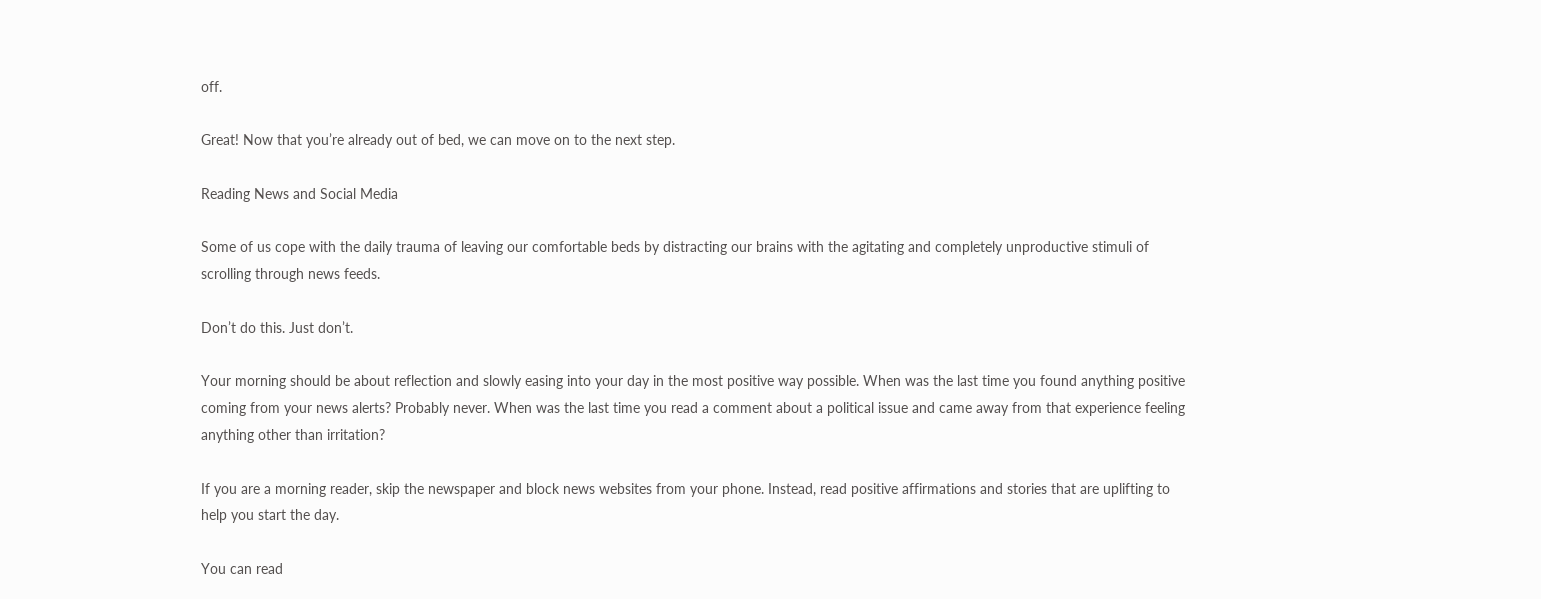off.

Great! Now that you’re already out of bed, we can move on to the next step.

Reading News and Social Media

Some of us cope with the daily trauma of leaving our comfortable beds by distracting our brains with the agitating and completely unproductive stimuli of scrolling through news feeds.

Don’t do this. Just don’t.

Your morning should be about reflection and slowly easing into your day in the most positive way possible. When was the last time you found anything positive coming from your news alerts? Probably never. When was the last time you read a comment about a political issue and came away from that experience feeling anything other than irritation?

If you are a morning reader, skip the newspaper and block news websites from your phone. Instead, read positive affirmations and stories that are uplifting to help you start the day.

You can read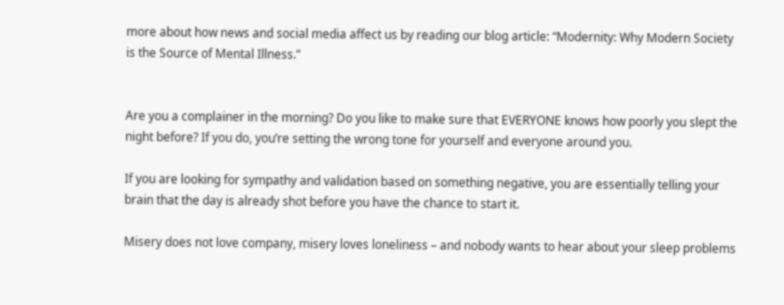more about how news and social media affect us by reading our blog article: “Modernity: Why Modern Society is the Source of Mental Illness.”


Are you a complainer in the morning? Do you like to make sure that EVERYONE knows how poorly you slept the night before? If you do, you’re setting the wrong tone for yourself and everyone around you.

If you are looking for sympathy and validation based on something negative, you are essentially telling your brain that the day is already shot before you have the chance to start it.

Misery does not love company, misery loves loneliness – and nobody wants to hear about your sleep problems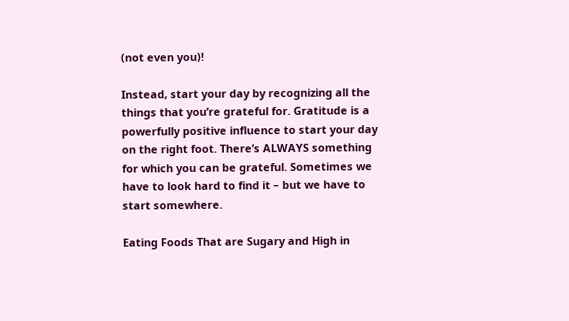(not even you)!

Instead, start your day by recognizing all the things that you’re grateful for. Gratitude is a powerfully positive influence to start your day on the right foot. There’s ALWAYS something for which you can be grateful. Sometimes we have to look hard to find it – but we have to start somewhere.

Eating Foods That are Sugary and High in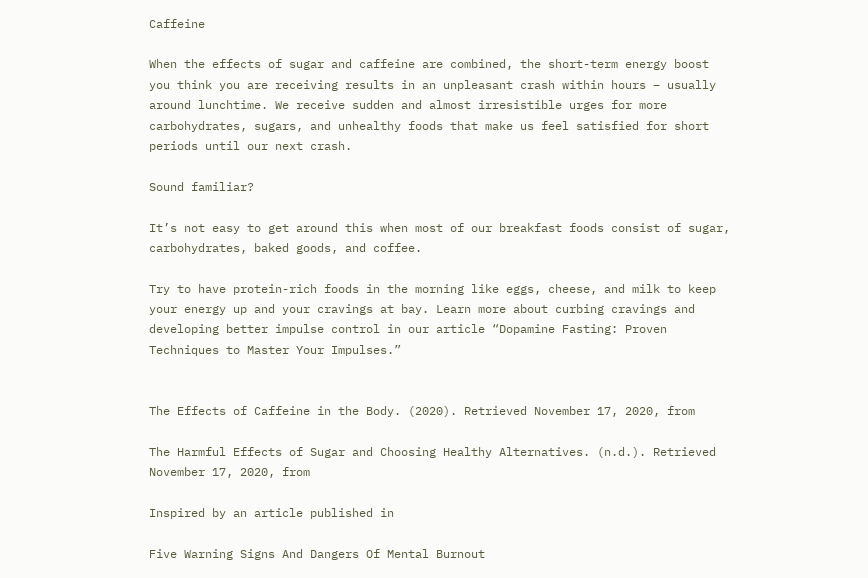Caffeine

When the effects of sugar and caffeine are combined, the short-term energy boost you think you are receiving results in an unpleasant crash within hours – usually around lunchtime. We receive sudden and almost irresistible urges for more carbohydrates, sugars, and unhealthy foods that make us feel satisfied for short periods until our next crash.

Sound familiar?

It’s not easy to get around this when most of our breakfast foods consist of sugar, carbohydrates, baked goods, and coffee.

Try to have protein-rich foods in the morning like eggs, cheese, and milk to keep your energy up and your cravings at bay. Learn more about curbing cravings and developing better impulse control in our article “Dopamine Fasting: Proven Techniques to Master Your Impulses.”


The Effects of Caffeine in the Body. (2020). Retrieved November 17, 2020, from

The Harmful Effects of Sugar and Choosing Healthy Alternatives. (n.d.). Retrieved November 17, 2020, from

Inspired by an article published in

Five Warning Signs And Dangers Of Mental Burnout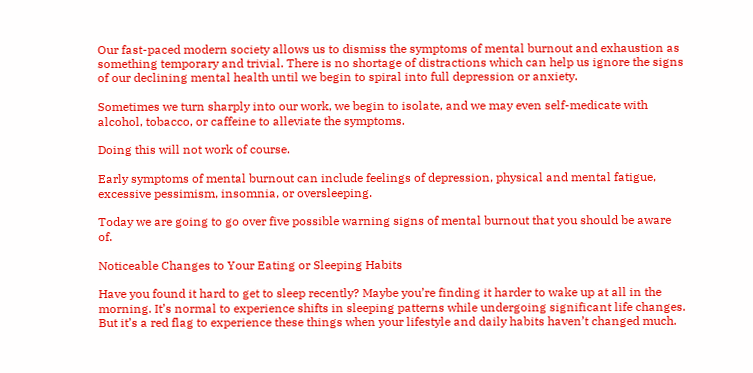Our fast-paced modern society allows us to dismiss the symptoms of mental burnout and exhaustion as something temporary and trivial. There is no shortage of distractions which can help us ignore the signs of our declining mental health until we begin to spiral into full depression or anxiety.

Sometimes we turn sharply into our work, we begin to isolate, and we may even self-medicate with alcohol, tobacco, or caffeine to alleviate the symptoms.

Doing this will not work of course.

Early symptoms of mental burnout can include feelings of depression, physical and mental fatigue, excessive pessimism, insomnia, or oversleeping.

Today we are going to go over five possible warning signs of mental burnout that you should be aware of.

Noticeable Changes to Your Eating or Sleeping Habits

Have you found it hard to get to sleep recently? Maybe you’re finding it harder to wake up at all in the morning. It’s normal to experience shifts in sleeping patterns while undergoing significant life changes. But it’s a red flag to experience these things when your lifestyle and daily habits haven’t changed much.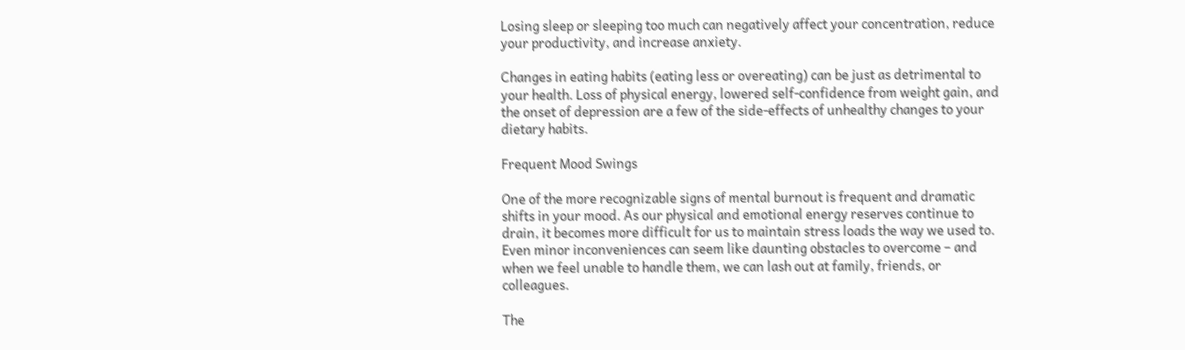Losing sleep or sleeping too much can negatively affect your concentration, reduce your productivity, and increase anxiety.

Changes in eating habits (eating less or overeating) can be just as detrimental to your health. Loss of physical energy, lowered self-confidence from weight gain, and the onset of depression are a few of the side-effects of unhealthy changes to your dietary habits.

Frequent Mood Swings

One of the more recognizable signs of mental burnout is frequent and dramatic shifts in your mood. As our physical and emotional energy reserves continue to drain, it becomes more difficult for us to maintain stress loads the way we used to. Even minor inconveniences can seem like daunting obstacles to overcome – and when we feel unable to handle them, we can lash out at family, friends, or colleagues.

The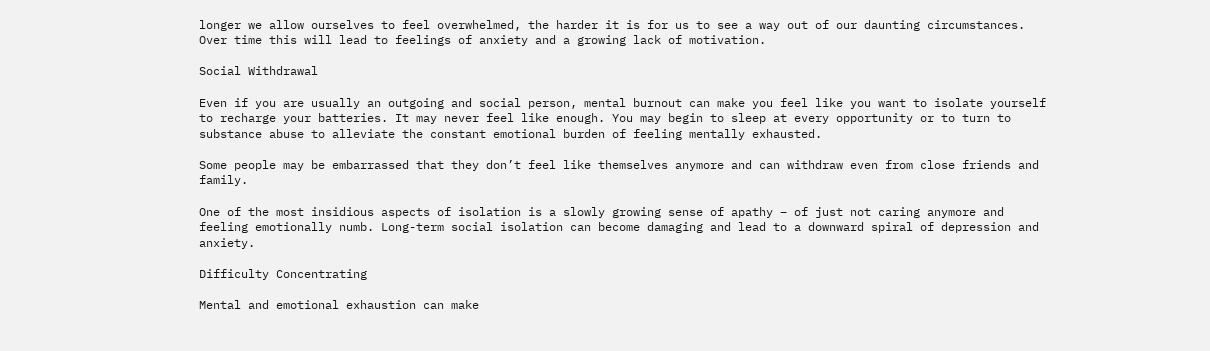longer we allow ourselves to feel overwhelmed, the harder it is for us to see a way out of our daunting circumstances. Over time this will lead to feelings of anxiety and a growing lack of motivation.

Social Withdrawal

Even if you are usually an outgoing and social person, mental burnout can make you feel like you want to isolate yourself to recharge your batteries. It may never feel like enough. You may begin to sleep at every opportunity or to turn to substance abuse to alleviate the constant emotional burden of feeling mentally exhausted.

Some people may be embarrassed that they don’t feel like themselves anymore and can withdraw even from close friends and family.

One of the most insidious aspects of isolation is a slowly growing sense of apathy – of just not caring anymore and feeling emotionally numb. Long-term social isolation can become damaging and lead to a downward spiral of depression and anxiety.

Difficulty Concentrating

Mental and emotional exhaustion can make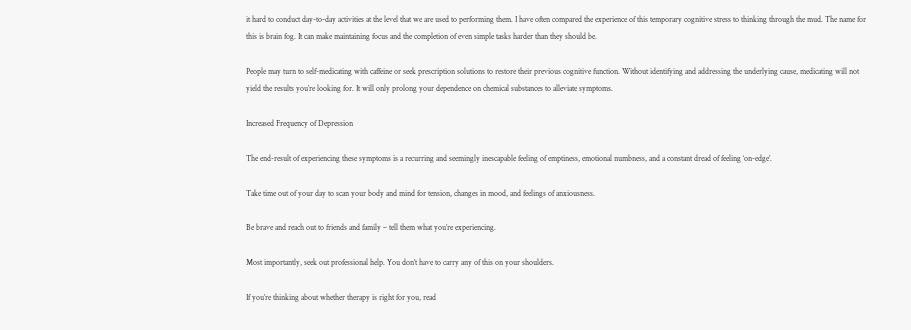it hard to conduct day-to-day activities at the level that we are used to performing them. I have often compared the experience of this temporary cognitive stress to thinking through the mud. The name for this is brain fog. It can make maintaining focus and the completion of even simple tasks harder than they should be.

People may turn to self-medicating with caffeine or seek prescription solutions to restore their previous cognitive function. Without identifying and addressing the underlying cause, medicating will not yield the results you’re looking for. It will only prolong your dependence on chemical substances to alleviate symptoms.

Increased Frequency of Depression

The end-result of experiencing these symptoms is a recurring and seemingly inescapable feeling of emptiness, emotional numbness, and a constant dread of feeling ‘on-edge’.

Take time out of your day to scan your body and mind for tension, changes in mood, and feelings of anxiousness.

Be brave and reach out to friends and family – tell them what you’re experiencing.

Most importantly, seek out professional help. You don’t have to carry any of this on your shoulders.

If you’re thinking about whether therapy is right for you, read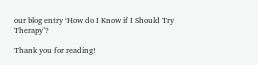our blog entry ‘How do I Know if I Should Try Therapy’?

Thank you for reading!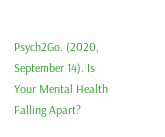Psych2Go. (2020, September 14). Is Your Mental Health Falling Apart?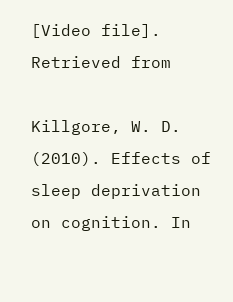[Video file]. Retrieved from

Killgore, W. D. (2010). Effects of sleep deprivation on cognition. In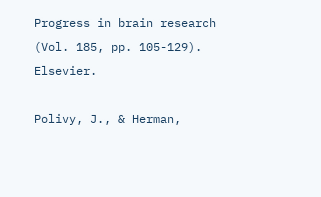Progress in brain research (Vol. 185, pp. 105-129). Elsevier.

Polivy, J., & Herman,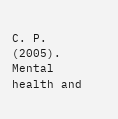C. P. (2005). Mental health and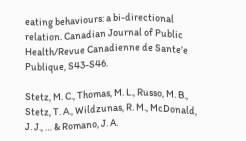eating behaviours: a bi-directional relation. Canadian Journal of Public Health/Revue Canadienne de Sante’e Publique, S43-S46.

Stetz, M. C., Thomas, M. L., Russo, M. B., Stetz, T. A., Wildzunas, R. M., McDonald, J. J., … & Romano, J. A.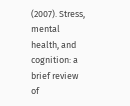(2007). Stress, mental health, and cognition: a brief review of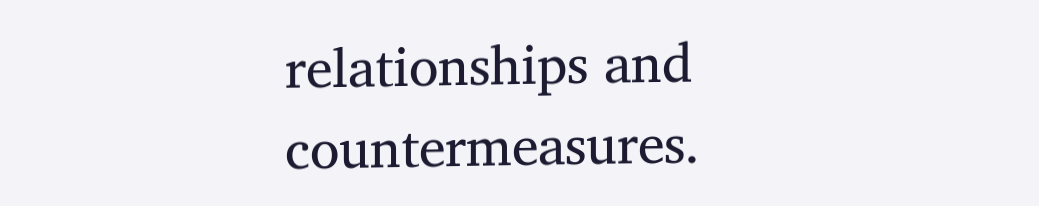relationships and countermeasures.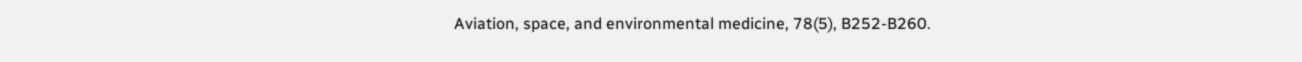Aviation, space, and environmental medicine, 78(5), B252-B260.